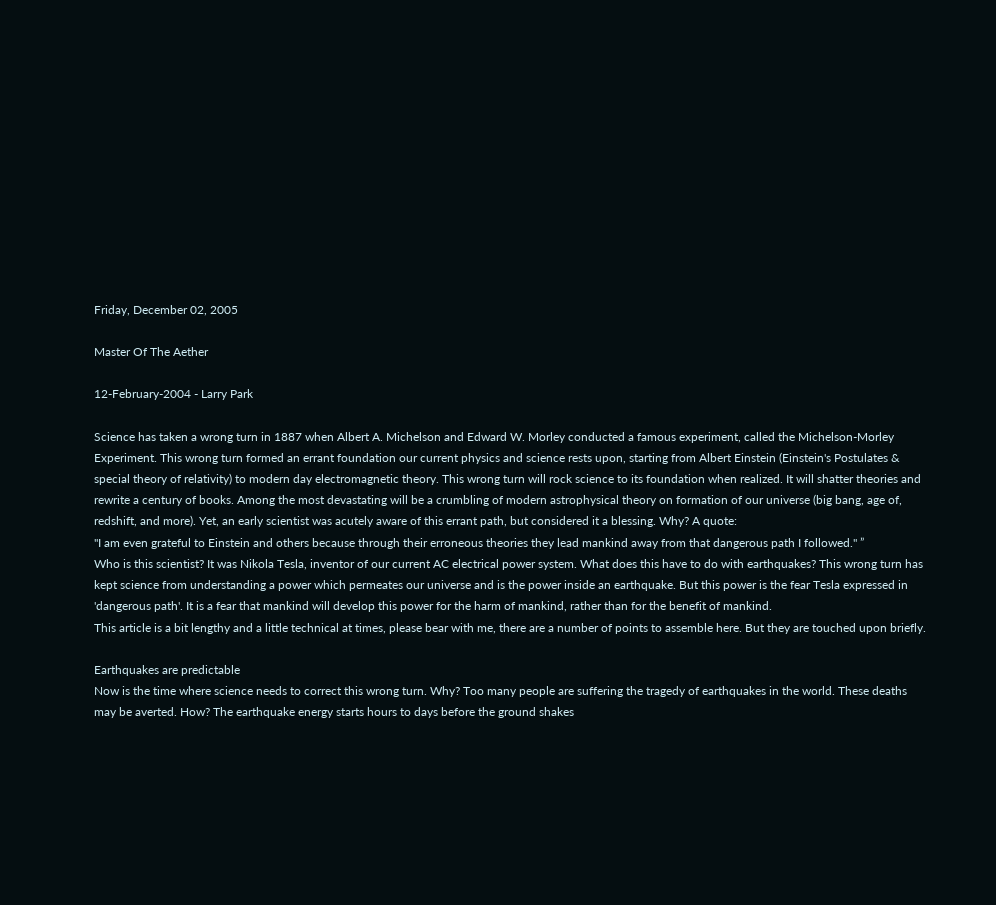Friday, December 02, 2005

Master Of The Aether

12-February-2004 - Larry Park

Science has taken a wrong turn in 1887 when Albert A. Michelson and Edward W. Morley conducted a famous experiment, called the Michelson-Morley Experiment. This wrong turn formed an errant foundation our current physics and science rests upon, starting from Albert Einstein (Einstein's Postulates & special theory of relativity) to modern day electromagnetic theory. This wrong turn will rock science to its foundation when realized. It will shatter theories and rewrite a century of books. Among the most devastating will be a crumbling of modern astrophysical theory on formation of our universe (big bang, age of, redshift, and more). Yet, an early scientist was acutely aware of this errant path, but considered it a blessing. Why? A quote:
"I am even grateful to Einstein and others because through their erroneous theories they lead mankind away from that dangerous path I followed." ”
Who is this scientist? It was Nikola Tesla, inventor of our current AC electrical power system. What does this have to do with earthquakes? This wrong turn has kept science from understanding a power which permeates our universe and is the power inside an earthquake. But this power is the fear Tesla expressed in 'dangerous path'. It is a fear that mankind will develop this power for the harm of mankind, rather than for the benefit of mankind.
This article is a bit lengthy and a little technical at times, please bear with me, there are a number of points to assemble here. But they are touched upon briefly.

Earthquakes are predictable
Now is the time where science needs to correct this wrong turn. Why? Too many people are suffering the tragedy of earthquakes in the world. These deaths may be averted. How? The earthquake energy starts hours to days before the ground shakes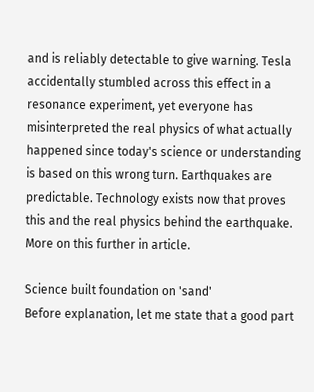and is reliably detectable to give warning. Tesla accidentally stumbled across this effect in a resonance experiment, yet everyone has misinterpreted the real physics of what actually happened since today's science or understanding is based on this wrong turn. Earthquakes are predictable. Technology exists now that proves this and the real physics behind the earthquake. More on this further in article.

Science built foundation on 'sand'
Before explanation, let me state that a good part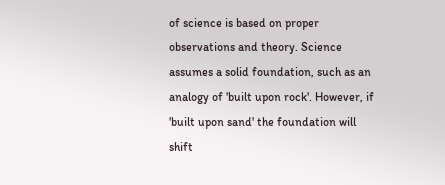of science is based on proper observations and theory. Science assumes a solid foundation, such as an analogy of 'built upon rock'. However, if 'built upon sand' the foundation will shift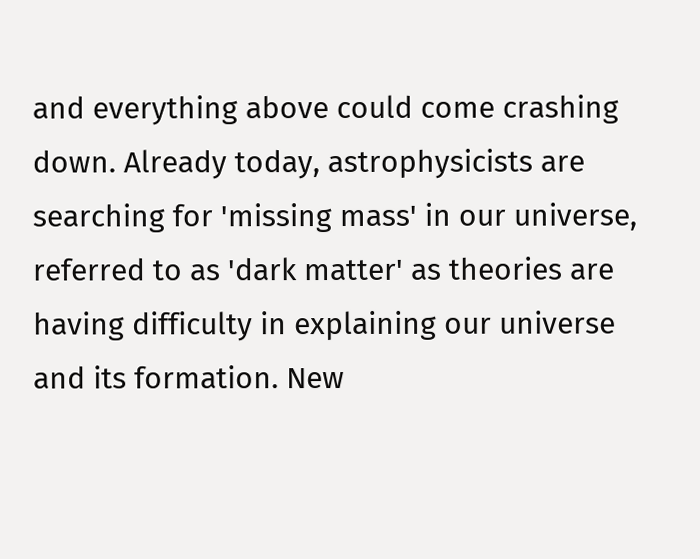and everything above could come crashing down. Already today, astrophysicists are searching for 'missing mass' in our universe, referred to as 'dark matter' as theories are having difficulty in explaining our universe and its formation. New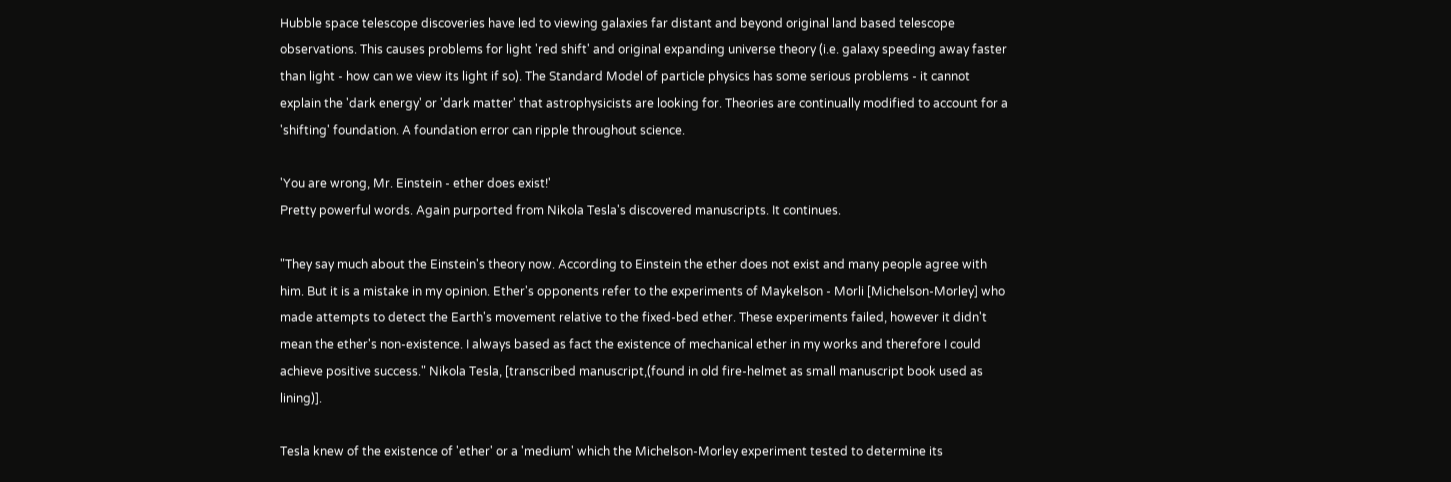Hubble space telescope discoveries have led to viewing galaxies far distant and beyond original land based telescope observations. This causes problems for light 'red shift' and original expanding universe theory (i.e. galaxy speeding away faster than light - how can we view its light if so). The Standard Model of particle physics has some serious problems - it cannot explain the 'dark energy' or 'dark matter' that astrophysicists are looking for. Theories are continually modified to account for a 'shifting' foundation. A foundation error can ripple throughout science.

'You are wrong, Mr. Einstein - ether does exist!'
Pretty powerful words. Again purported from Nikola Tesla's discovered manuscripts. It continues.

"They say much about the Einstein's theory now. According to Einstein the ether does not exist and many people agree with him. But it is a mistake in my opinion. Ether's opponents refer to the experiments of Maykelson - Morli [Michelson-Morley] who made attempts to detect the Earth's movement relative to the fixed-bed ether. These experiments failed, however it didn't mean the ether's non-existence. I always based as fact the existence of mechanical ether in my works and therefore I could achieve positive success." Nikola Tesla, [transcribed manuscript,(found in old fire-helmet as small manuscript book used as lining)].

Tesla knew of the existence of 'ether' or a 'medium' which the Michelson-Morley experiment tested to determine its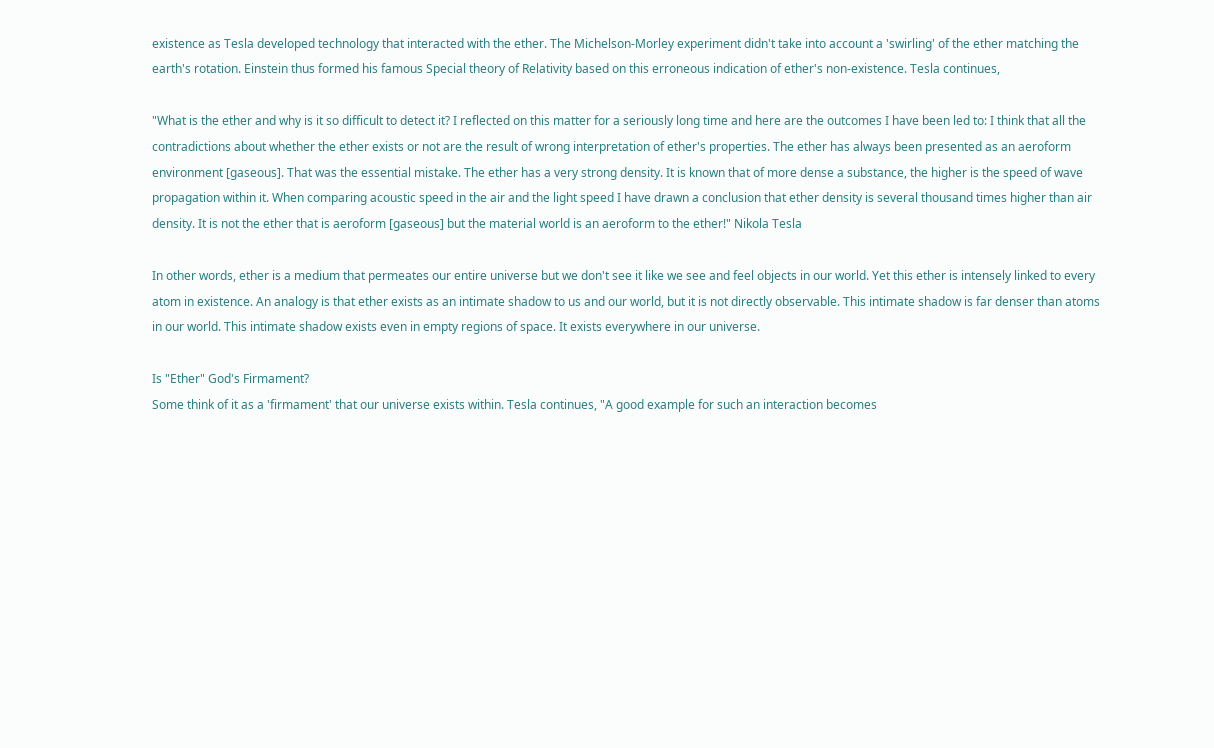existence as Tesla developed technology that interacted with the ether. The Michelson-Morley experiment didn't take into account a 'swirling' of the ether matching the earth's rotation. Einstein thus formed his famous Special theory of Relativity based on this erroneous indication of ether's non-existence. Tesla continues,

"What is the ether and why is it so difficult to detect it? I reflected on this matter for a seriously long time and here are the outcomes I have been led to: I think that all the contradictions about whether the ether exists or not are the result of wrong interpretation of ether's properties. The ether has always been presented as an aeroform environment [gaseous]. That was the essential mistake. The ether has a very strong density. It is known that of more dense a substance, the higher is the speed of wave propagation within it. When comparing acoustic speed in the air and the light speed I have drawn a conclusion that ether density is several thousand times higher than air density. It is not the ether that is aeroform [gaseous] but the material world is an aeroform to the ether!" Nikola Tesla

In other words, ether is a medium that permeates our entire universe but we don't see it like we see and feel objects in our world. Yet this ether is intensely linked to every atom in existence. An analogy is that ether exists as an intimate shadow to us and our world, but it is not directly observable. This intimate shadow is far denser than atoms in our world. This intimate shadow exists even in empty regions of space. It exists everywhere in our universe.

Is "Ether" God's Firmament?
Some think of it as a 'firmament' that our universe exists within. Tesla continues, "A good example for such an interaction becomes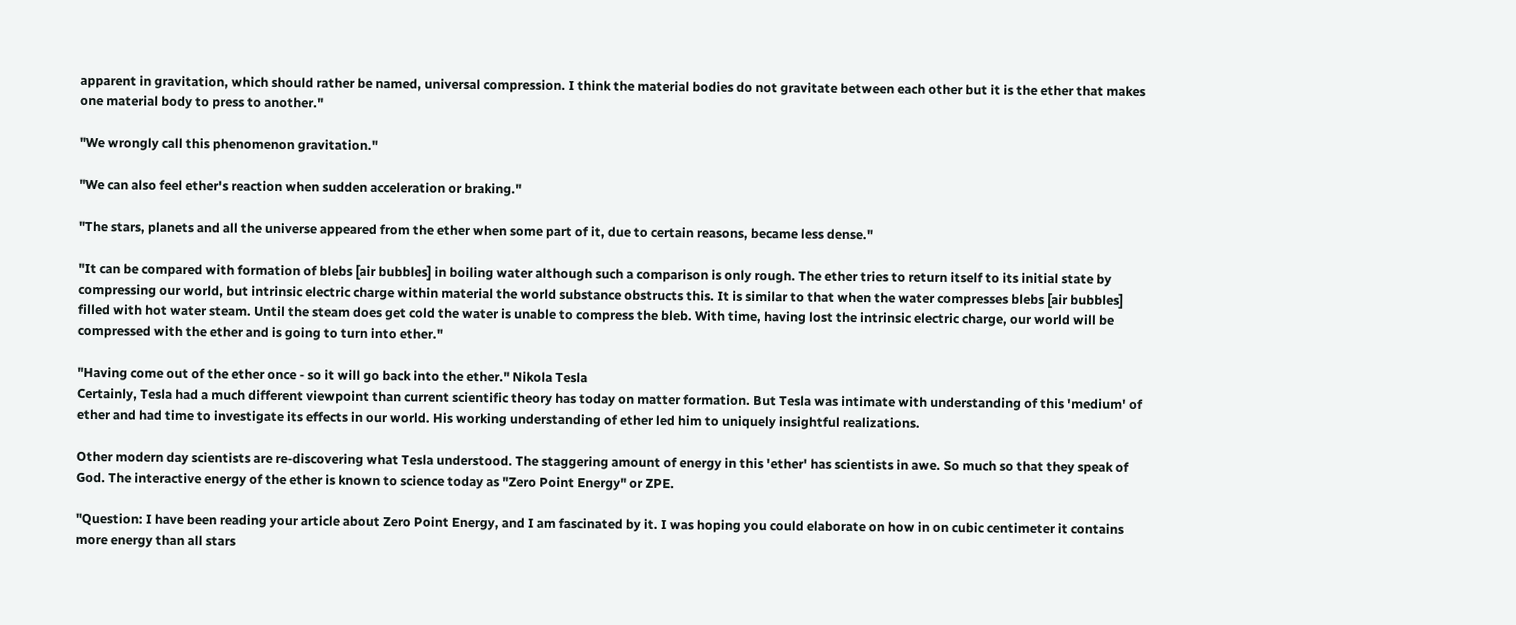apparent in gravitation, which should rather be named, universal compression. I think the material bodies do not gravitate between each other but it is the ether that makes one material body to press to another."

"We wrongly call this phenomenon gravitation."

"We can also feel ether's reaction when sudden acceleration or braking."

"The stars, planets and all the universe appeared from the ether when some part of it, due to certain reasons, became less dense."

"It can be compared with formation of blebs [air bubbles] in boiling water although such a comparison is only rough. The ether tries to return itself to its initial state by compressing our world, but intrinsic electric charge within material the world substance obstructs this. It is similar to that when the water compresses blebs [air bubbles] filled with hot water steam. Until the steam does get cold the water is unable to compress the bleb. With time, having lost the intrinsic electric charge, our world will be compressed with the ether and is going to turn into ether."

"Having come out of the ether once - so it will go back into the ether." Nikola Tesla
Certainly, Tesla had a much different viewpoint than current scientific theory has today on matter formation. But Tesla was intimate with understanding of this 'medium' of ether and had time to investigate its effects in our world. His working understanding of ether led him to uniquely insightful realizations.

Other modern day scientists are re-discovering what Tesla understood. The staggering amount of energy in this 'ether' has scientists in awe. So much so that they speak of God. The interactive energy of the ether is known to science today as "Zero Point Energy" or ZPE.

"Question: I have been reading your article about Zero Point Energy, and I am fascinated by it. I was hoping you could elaborate on how in on cubic centimeter it contains more energy than all stars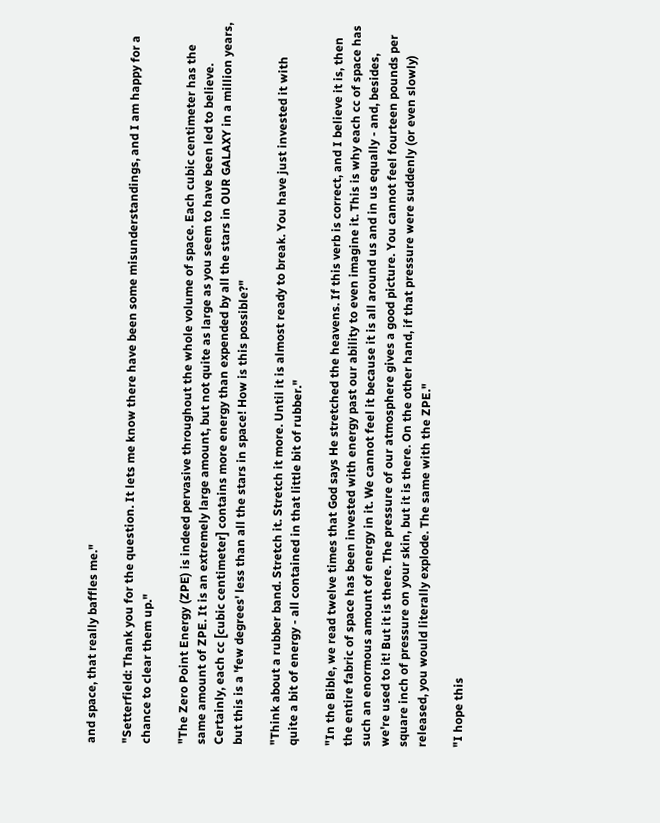and space, that really baffles me."

"Setterfield: Thank you for the question. It lets me know there have been some misunderstandings, and I am happy for a chance to clear them up."

"The Zero Point Energy (ZPE) is indeed pervasive throughout the whole volume of space. Each cubic centimeter has the same amount of ZPE. It is an extremely large amount, but not quite as large as you seem to have been led to believe. Certainly, each cc [cubic centimeter] contains more energy than expended by all the stars in OUR GALAXY in a million years, but this is a 'few degrees' less than all the stars in space! How is this possible?"

"Think about a rubber band. Stretch it. Stretch it more. Until it is almost ready to break. You have just invested it with quite a bit of energy - all contained in that little bit of rubber."

"In the Bible, we read twelve times that God says He stretched the heavens. If this verb is correct, and I believe it is, then the entire fabric of space has been invested with energy past our ability to even imagine it. This is why each cc of space has such an enormous amount of energy in it. We cannot feel it because it is all around us and in us equally - and, besides, we're used to it! But it is there. The pressure of our atmosphere gives a good picture. You cannot feel fourteen pounds per square inch of pressure on your skin, but it is there. On the other hand, if that pressure were suddenly (or even slowly) released, you would literally explode. The same with the ZPE."

"I hope this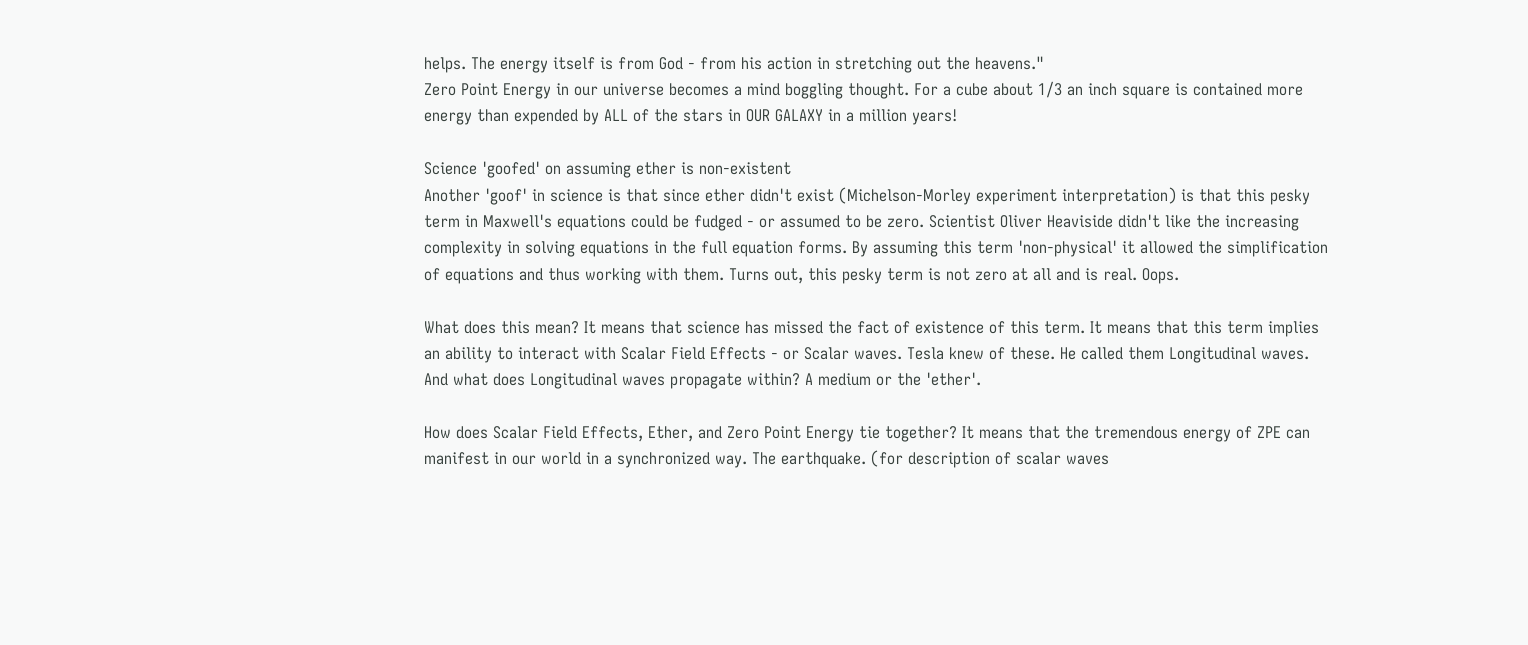helps. The energy itself is from God - from his action in stretching out the heavens."
Zero Point Energy in our universe becomes a mind boggling thought. For a cube about 1/3 an inch square is contained more energy than expended by ALL of the stars in OUR GALAXY in a million years!

Science 'goofed' on assuming ether is non-existent
Another 'goof' in science is that since ether didn't exist (Michelson-Morley experiment interpretation) is that this pesky term in Maxwell's equations could be fudged - or assumed to be zero. Scientist Oliver Heaviside didn't like the increasing complexity in solving equations in the full equation forms. By assuming this term 'non-physical' it allowed the simplification of equations and thus working with them. Turns out, this pesky term is not zero at all and is real. Oops.

What does this mean? It means that science has missed the fact of existence of this term. It means that this term implies an ability to interact with Scalar Field Effects - or Scalar waves. Tesla knew of these. He called them Longitudinal waves. And what does Longitudinal waves propagate within? A medium or the 'ether'.

How does Scalar Field Effects, Ether, and Zero Point Energy tie together? It means that the tremendous energy of ZPE can manifest in our world in a synchronized way. The earthquake. (for description of scalar waves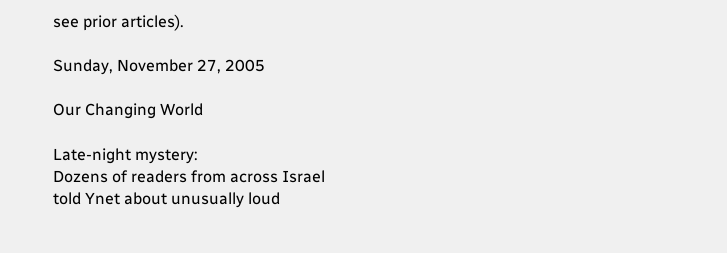see prior articles).

Sunday, November 27, 2005

Our Changing World

Late-night mystery:
Dozens of readers from across Israel told Ynet about unusually loud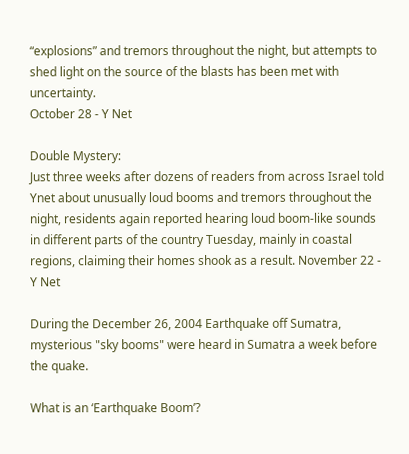“explosions” and tremors throughout the night, but attempts to shed light on the source of the blasts has been met with uncertainty.
October 28 - Y Net

Double Mystery:
Just three weeks after dozens of readers from across Israel told Ynet about unusually loud booms and tremors throughout the night, residents again reported hearing loud boom-like sounds in different parts of the country Tuesday, mainly in coastal regions, claiming their homes shook as a result. November 22 - Y Net

During the December 26, 2004 Earthquake off Sumatra, mysterious "sky booms" were heard in Sumatra a week before the quake.

What is an ‘Earthquake Boom’?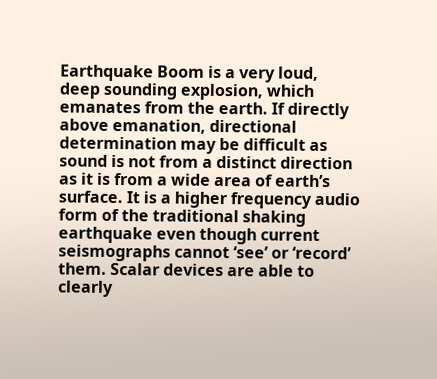Earthquake Boom is a very loud, deep sounding explosion, which emanates from the earth. If directly above emanation, directional determination may be difficult as sound is not from a distinct direction as it is from a wide area of earth’s surface. It is a higher frequency audio form of the traditional shaking earthquake even though current seismographs cannot ‘see’ or ‘record’ them. Scalar devices are able to clearly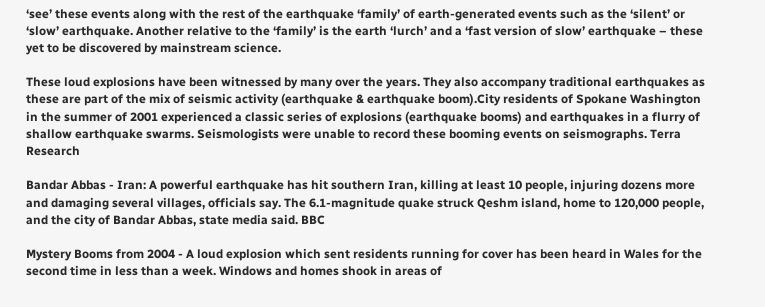‘see’ these events along with the rest of the earthquake ‘family’ of earth-generated events such as the ‘silent’ or ‘slow’ earthquake. Another relative to the ‘family’ is the earth ‘lurch’ and a ‘fast version of slow’ earthquake – these yet to be discovered by mainstream science.

These loud explosions have been witnessed by many over the years. They also accompany traditional earthquakes as these are part of the mix of seismic activity (earthquake & earthquake boom).City residents of Spokane Washington in the summer of 2001 experienced a classic series of explosions (earthquake booms) and earthquakes in a flurry of shallow earthquake swarms. Seismologists were unable to record these booming events on seismographs. Terra Research

Bandar Abbas - Iran: A powerful earthquake has hit southern Iran, killing at least 10 people, injuring dozens more and damaging several villages, officials say. The 6.1-magnitude quake struck Qeshm island, home to 120,000 people, and the city of Bandar Abbas, state media said. BBC

Mystery Booms from 2004 - A loud explosion which sent residents running for cover has been heard in Wales for the second time in less than a week. Windows and homes shook in areas of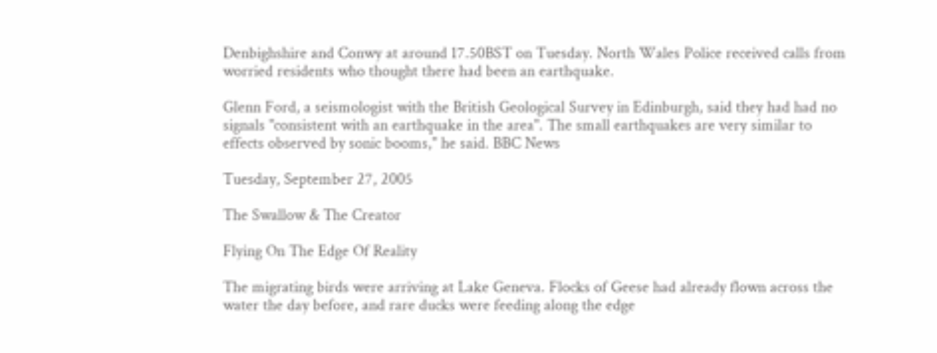Denbighshire and Conwy at around 17.50BST on Tuesday. North Wales Police received calls from worried residents who thought there had been an earthquake.

Glenn Ford, a seismologist with the British Geological Survey in Edinburgh, said they had had no signals "consistent with an earthquake in the area". The small earthquakes are very similar to effects observed by sonic booms," he said. BBC News

Tuesday, September 27, 2005

The Swallow & The Creator

Flying On The Edge Of Reality

The migrating birds were arriving at Lake Geneva. Flocks of Geese had already flown across the water the day before, and rare ducks were feeding along the edge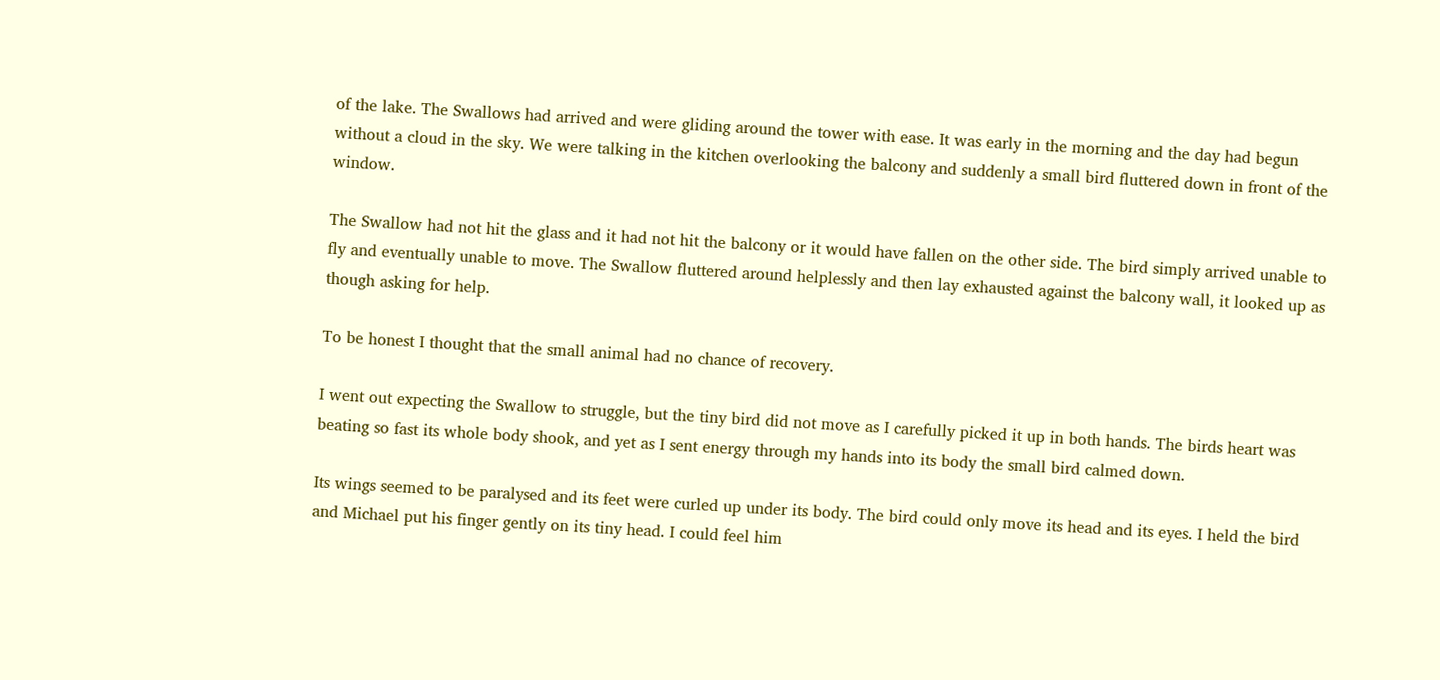of the lake. The Swallows had arrived and were gliding around the tower with ease. It was early in the morning and the day had begun without a cloud in the sky. We were talking in the kitchen overlooking the balcony and suddenly a small bird fluttered down in front of the window.

The Swallow had not hit the glass and it had not hit the balcony or it would have fallen on the other side. The bird simply arrived unable to fly and eventually unable to move. The Swallow fluttered around helplessly and then lay exhausted against the balcony wall, it looked up as though asking for help.

To be honest I thought that the small animal had no chance of recovery.

I went out expecting the Swallow to struggle, but the tiny bird did not move as I carefully picked it up in both hands. The birds heart was beating so fast its whole body shook, and yet as I sent energy through my hands into its body the small bird calmed down.

Its wings seemed to be paralysed and its feet were curled up under its body. The bird could only move its head and its eyes. I held the bird and Michael put his finger gently on its tiny head. I could feel him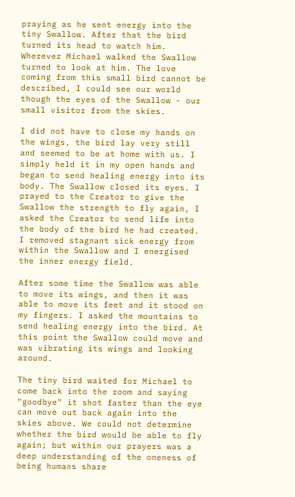praying as he sent energy into the tiny Swallow. After that the bird turned its head to watch him. Wherever Michael walked the Swallow turned to look at him. The love coming from this small bird cannot be described, I could see our world though the eyes of the Swallow - our small visitor from the skies.

I did not have to close my hands on the wings, the bird lay very still and seemed to be at home with us. I simply held it in my open hands and began to send healing energy into its body. The Swallow closed its eyes. I prayed to the Creator to give the Swallow the strength to fly again, I asked the Creator to send life into the body of the bird he had created. I removed stagnant sick energy from within the Swallow and I energised the inner energy field.

After some time the Swallow was able to move its wings, and then it was able to move its feet and it stood on my fingers. I asked the mountains to send healing energy into the bird. At this point the Swallow could move and was vibrating its wings and looking around.

The tiny bird waited for Michael to come back into the room and saying "goodbye" it shot faster than the eye can move out back again into the skies above. We could not determine whether the bird would be able to fly again; but within our prayers was a deep understanding of the oneness of being humans share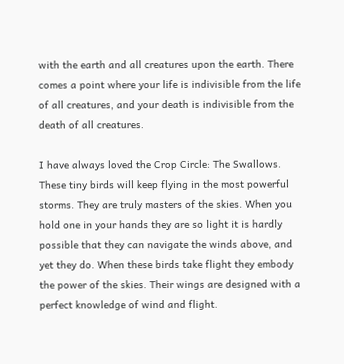with the earth and all creatures upon the earth. There comes a point where your life is indivisible from the life of all creatures, and your death is indivisible from the death of all creatures.

I have always loved the Crop Circle: The Swallows. These tiny birds will keep flying in the most powerful storms. They are truly masters of the skies. When you hold one in your hands they are so light it is hardly possible that they can navigate the winds above, and yet they do. When these birds take flight they embody the power of the skies. Their wings are designed with a perfect knowledge of wind and flight.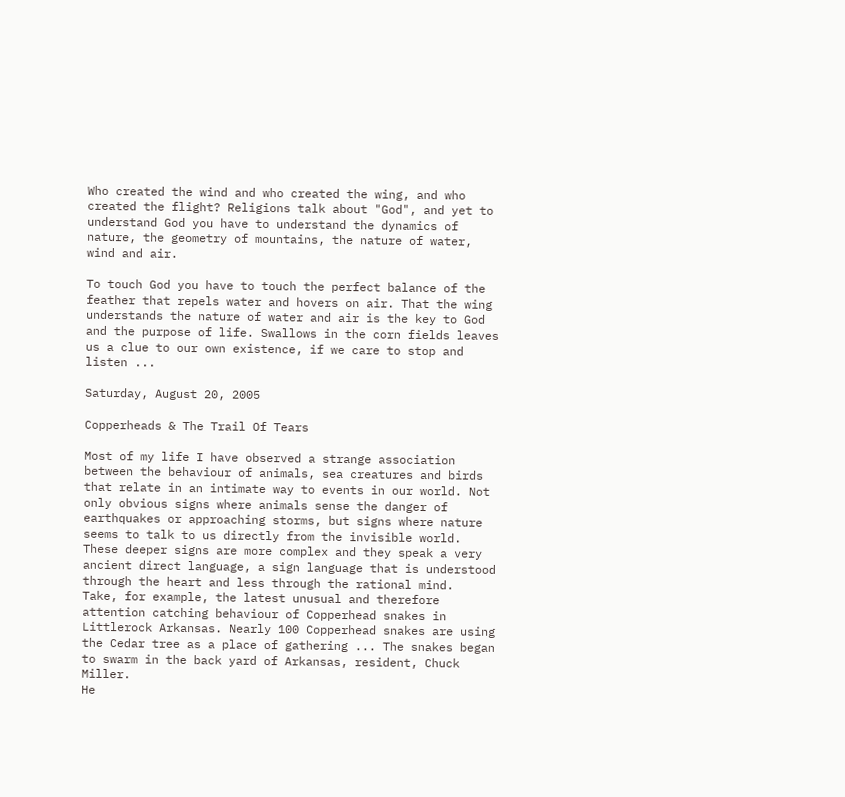Who created the wind and who created the wing, and who created the flight? Religions talk about "God", and yet to understand God you have to understand the dynamics of nature, the geometry of mountains, the nature of water, wind and air.

To touch God you have to touch the perfect balance of the feather that repels water and hovers on air. That the wing understands the nature of water and air is the key to God and the purpose of life. Swallows in the corn fields leaves us a clue to our own existence, if we care to stop and listen ...

Saturday, August 20, 2005

Copperheads & The Trail Of Tears

Most of my life I have observed a strange association between the behaviour of animals, sea creatures and birds that relate in an intimate way to events in our world. Not only obvious signs where animals sense the danger of earthquakes or approaching storms, but signs where nature seems to talk to us directly from the invisible world. These deeper signs are more complex and they speak a very ancient direct language, a sign language that is understood through the heart and less through the rational mind.
Take, for example, the latest unusual and therefore attention catching behaviour of Copperhead snakes in Littlerock Arkansas. Nearly 100 Copperhead snakes are using the Cedar tree as a place of gathering ... The snakes began to swarm in the back yard of Arkansas, resident, Chuck Miller.
He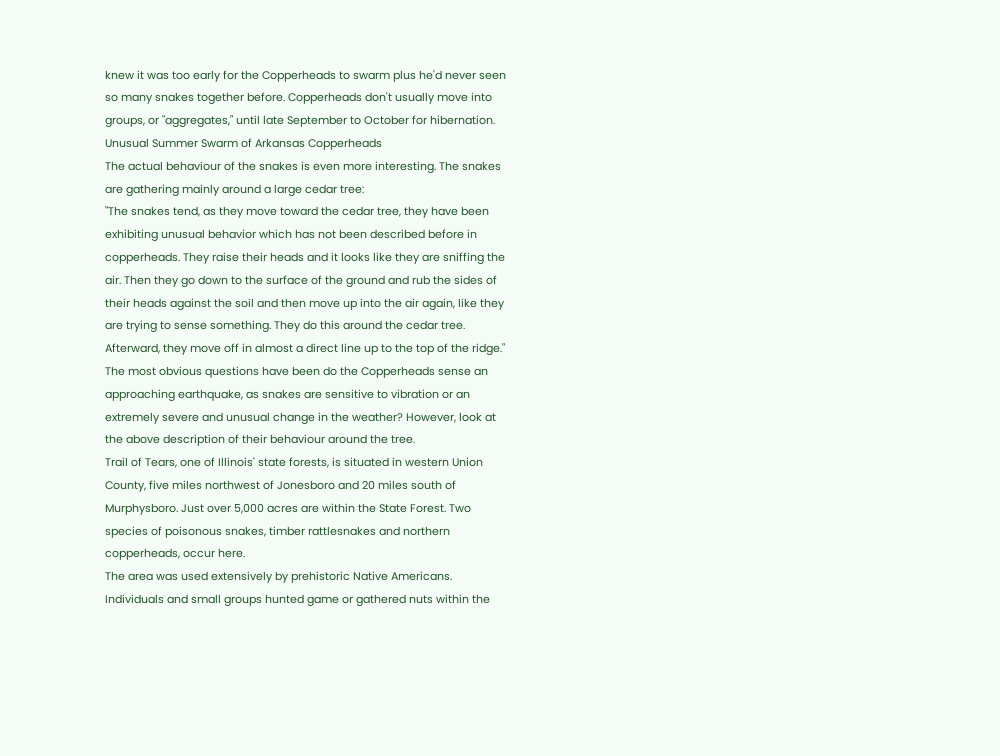knew it was too early for the Copperheads to swarm plus he'd never seen so many snakes together before. Copperheads don't usually move into groups, or "aggregates," until late September to October for hibernation. Unusual Summer Swarm of Arkansas Copperheads
The actual behaviour of the snakes is even more interesting. The snakes are gathering mainly around a large cedar tree:
"The snakes tend, as they move toward the cedar tree, they have been exhibiting unusual behavior which has not been described before in copperheads. They raise their heads and it looks like they are sniffing the air. Then they go down to the surface of the ground and rub the sides of their heads against the soil and then move up into the air again, like they are trying to sense something. They do this around the cedar tree. Afterward, they move off in almost a direct line up to the top of the ridge."
The most obvious questions have been do the Copperheads sense an approaching earthquake, as snakes are sensitive to vibration or an extremely severe and unusual change in the weather? However, look at the above description of their behaviour around the tree.
Trail of Tears, one of Illinois' state forests, is situated in western Union County, five miles northwest of Jonesboro and 20 miles south of Murphysboro. Just over 5,000 acres are within the State Forest. Two species of poisonous snakes, timber rattlesnakes and northern copperheads, occur here.
The area was used extensively by prehistoric Native Americans. Individuals and small groups hunted game or gathered nuts within the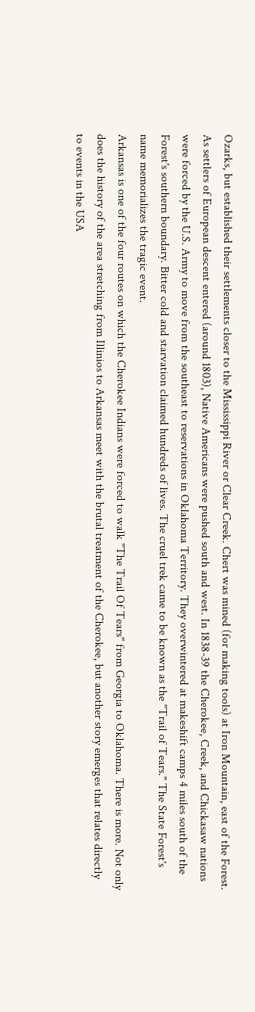Ozarks, but established their settlements closer to the Mississippi River or Clear Creek. Chert was mined (for making tools) at Iron Mountain, east of the Forest.
As settlers of European descent entered (around 1803), Native Americans were pushed south and west. In 1838-39 the Cherokee, Creek, and Chickasaw nations were forced by the U.S. Army to move from the southeast to reservations in Oklahoma Territory. They overwintered at makeshift camps 4 miles south of the Forest's southern boundary. Bitter cold and starvation claimed hundreds of lives. The cruel trek came to be known as the "Trail of Tears." The State Forest's name memorializes the tragic event.
Arkansas is one of the four routes on which the Cherokee Indians were forced to walk "The Trail Of Tears" from Georgia to Oklahoma. There is more. Not only does the history of the area stretching from Illinios to Arkansas meet with the brutal treatment of the Cherokee, but another story emerges that relates directly to events in the USA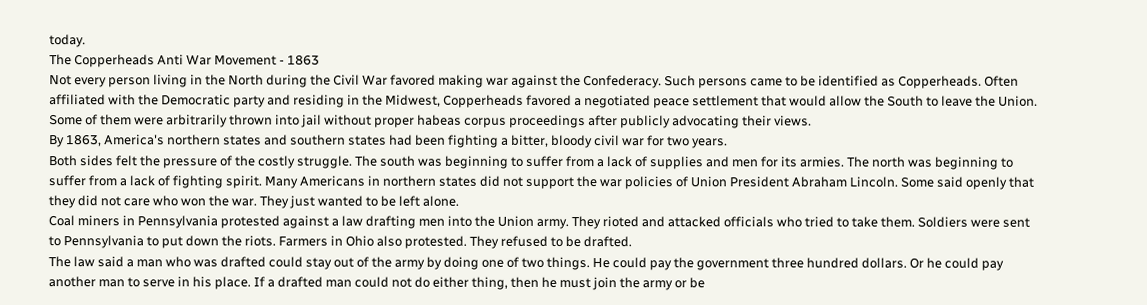today.
The Copperheads Anti War Movement - 1863
Not every person living in the North during the Civil War favored making war against the Confederacy. Such persons came to be identified as Copperheads. Often affiliated with the Democratic party and residing in the Midwest, Copperheads favored a negotiated peace settlement that would allow the South to leave the Union. Some of them were arbitrarily thrown into jail without proper habeas corpus proceedings after publicly advocating their views.
By 1863, America's northern states and southern states had been fighting a bitter, bloody civil war for two years.
Both sides felt the pressure of the costly struggle. The south was beginning to suffer from a lack of supplies and men for its armies. The north was beginning to suffer from a lack of fighting spirit. Many Americans in northern states did not support the war policies of Union President Abraham Lincoln. Some said openly that they did not care who won the war. They just wanted to be left alone.
Coal miners in Pennsylvania protested against a law drafting men into the Union army. They rioted and attacked officials who tried to take them. Soldiers were sent to Pennsylvania to put down the riots. Farmers in Ohio also protested. They refused to be drafted.
The law said a man who was drafted could stay out of the army by doing one of two things. He could pay the government three hundred dollars. Or he could pay another man to serve in his place. If a drafted man could not do either thing, then he must join the army or be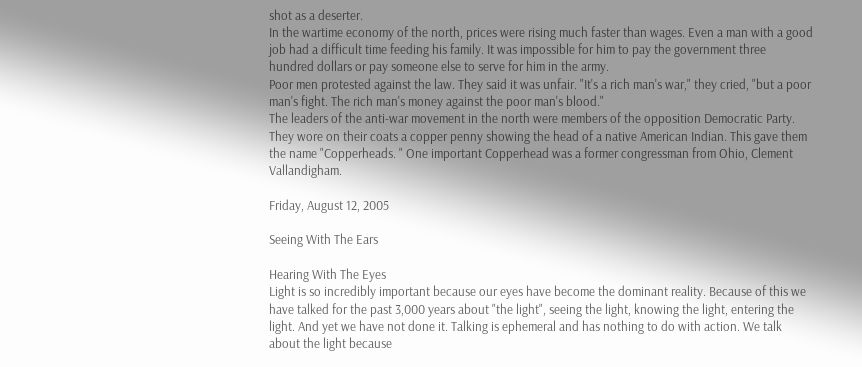shot as a deserter.
In the wartime economy of the north, prices were rising much faster than wages. Even a man with a good job had a difficult time feeding his family. It was impossible for him to pay the government three hundred dollars or pay someone else to serve for him in the army.
Poor men protested against the law. They said it was unfair. "It's a rich man's war," they cried, "but a poor man's fight. The rich man's money against the poor man's blood."
The leaders of the anti-war movement in the north were members of the opposition Democratic Party. They wore on their coats a copper penny showing the head of a native American Indian. This gave them the name "Copperheads. " One important Copperhead was a former congressman from Ohio, Clement Vallandigham.

Friday, August 12, 2005

Seeing With The Ears

Hearing With The Eyes
Light is so incredibly important because our eyes have become the dominant reality. Because of this we have talked for the past 3,000 years about "the light", seeing the light, knowing the light, entering the light. And yet we have not done it. Talking is ephemeral and has nothing to do with action. We talk about the light because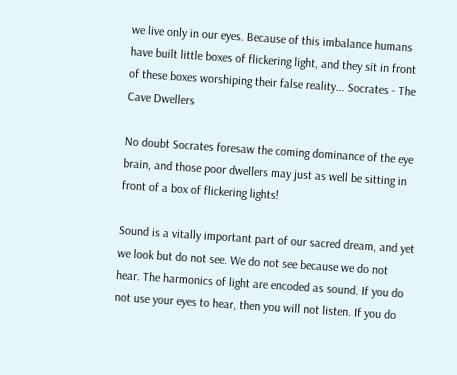we live only in our eyes. Because of this imbalance humans have built little boxes of flickering light, and they sit in front of these boxes worshiping their false reality... Socrates - The Cave Dwellers

No doubt Socrates foresaw the coming dominance of the eye brain, and those poor dwellers may just as well be sitting in front of a box of flickering lights!

Sound is a vitally important part of our sacred dream, and yet we look but do not see. We do not see because we do not hear. The harmonics of light are encoded as sound. If you do not use your eyes to hear, then you will not listen. If you do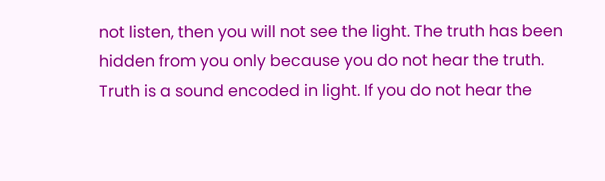not listen, then you will not see the light. The truth has been hidden from you only because you do not hear the truth. Truth is a sound encoded in light. If you do not hear the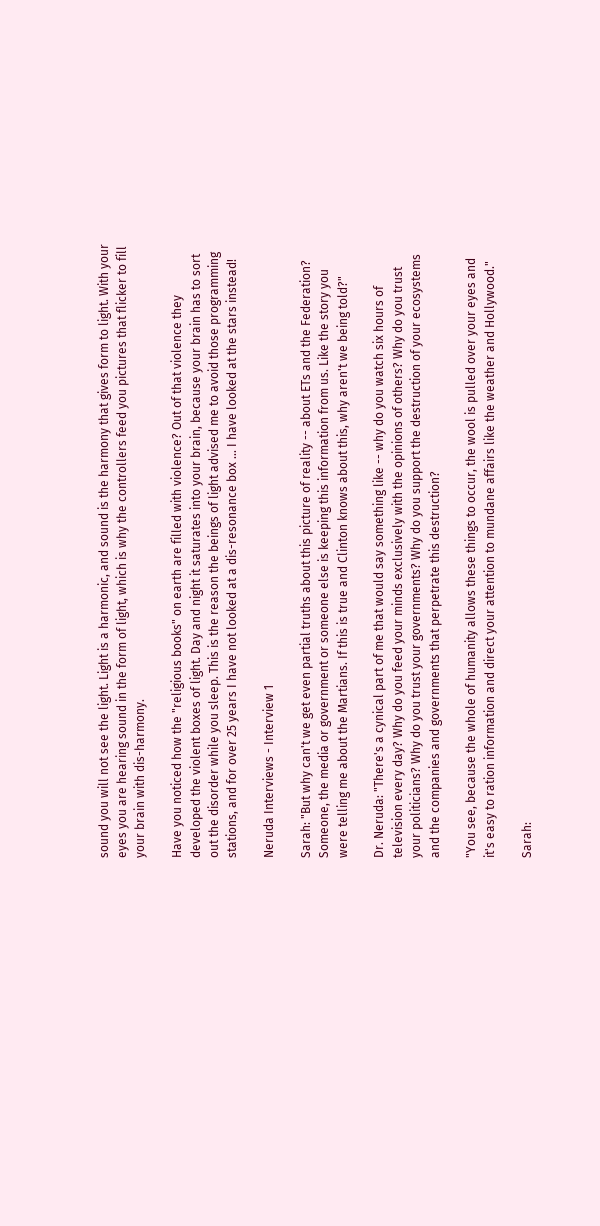sound you will not see the light. Light is a harmonic, and sound is the harmony that gives form to light. With your eyes you are hearing sound in the form of light, which is why the controllers feed you pictures that flicker to fill your brain with dis-harmony.

Have you noticed how the "religious books" on earth are filled with violence? Out of that violence they developed the violent boxes of light. Day and night it saturates into your brain, because your brain has to sort out the disorder while you sleep. This is the reason the beings of light advised me to avoid those programming stations, and for over 25 years I have not looked at a dis-resonance box ... I have looked at the stars instead!

Neruda Interviews - Interview 1

Sarah: "But why can't we get even partial truths about this picture of reality -- about ETs and the Federation? Someone, the media or government or someone else is keeping this information from us. Like the story you were telling me about the Martians. If this is true and Clinton knows about this, why aren't we being told?"

Dr. Neruda: "There's a cynical part of me that would say something like -- why do you watch six hours of television every day? Why do you feed your minds exclusively with the opinions of others? Why do you trust your politicians? Why do you trust your governments? Why do you support the destruction of your ecosystems and the companies and governments that perpetrate this destruction?

"You see, because the whole of humanity allows these things to occur, the wool is pulled over your eyes and it's easy to ration information and direct your attention to mundane affairs like the weather and Hollywood."

Sarah: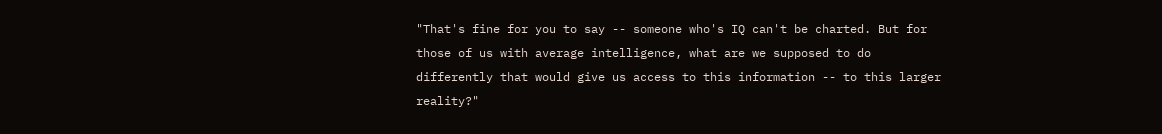"That's fine for you to say -- someone who's IQ can't be charted. But for those of us with average intelligence, what are we supposed to do differently that would give us access to this information -- to this larger reality?"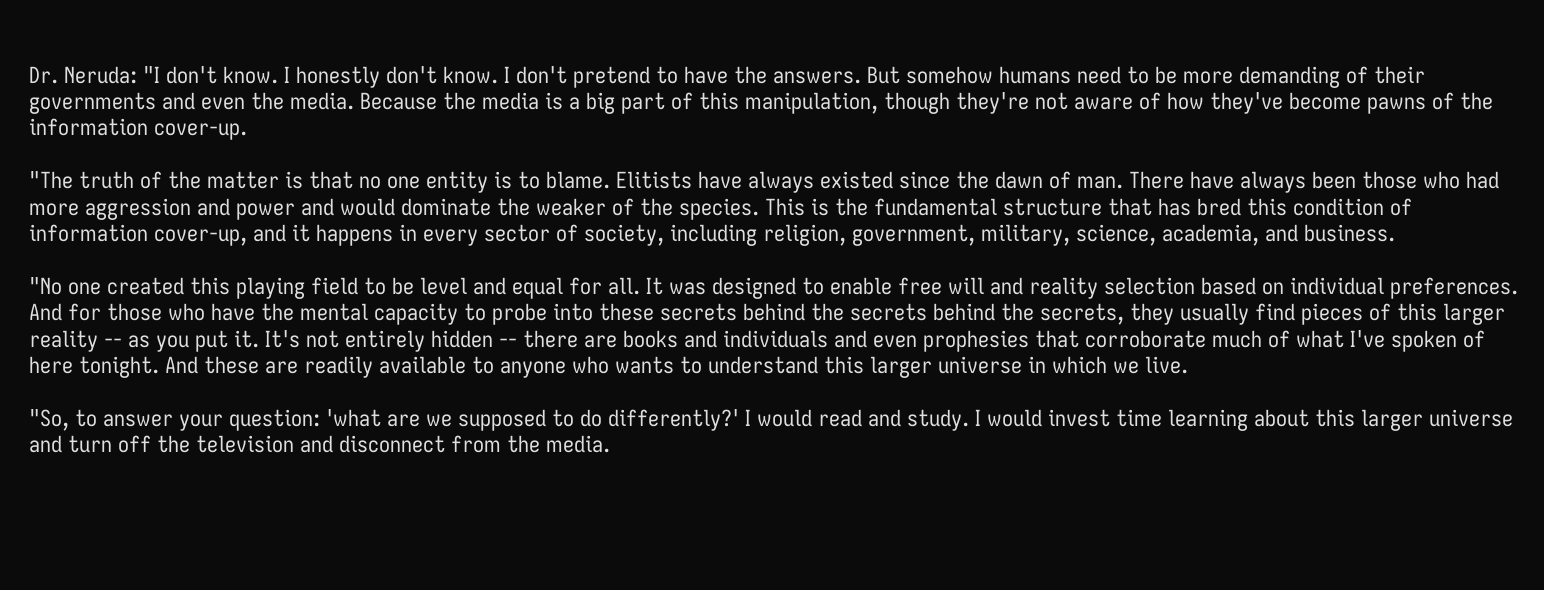Dr. Neruda: "I don't know. I honestly don't know. I don't pretend to have the answers. But somehow humans need to be more demanding of their governments and even the media. Because the media is a big part of this manipulation, though they're not aware of how they've become pawns of the information cover-up.

"The truth of the matter is that no one entity is to blame. Elitists have always existed since the dawn of man. There have always been those who had more aggression and power and would dominate the weaker of the species. This is the fundamental structure that has bred this condition of information cover-up, and it happens in every sector of society, including religion, government, military, science, academia, and business.

"No one created this playing field to be level and equal for all. It was designed to enable free will and reality selection based on individual preferences. And for those who have the mental capacity to probe into these secrets behind the secrets behind the secrets, they usually find pieces of this larger reality -- as you put it. It's not entirely hidden -- there are books and individuals and even prophesies that corroborate much of what I've spoken of here tonight. And these are readily available to anyone who wants to understand this larger universe in which we live.

"So, to answer your question: 'what are we supposed to do differently?' I would read and study. I would invest time learning about this larger universe and turn off the television and disconnect from the media.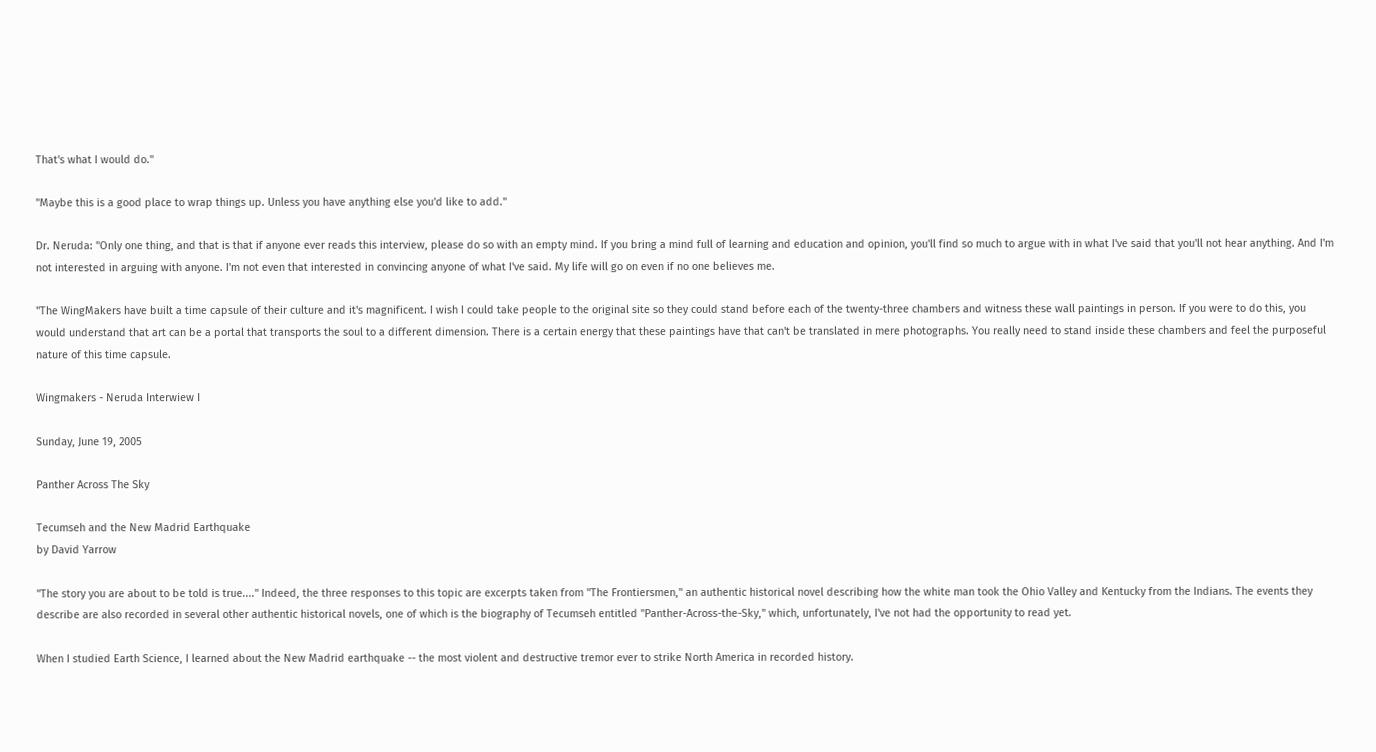That's what I would do."

"Maybe this is a good place to wrap things up. Unless you have anything else you'd like to add."

Dr. Neruda: "Only one thing, and that is that if anyone ever reads this interview, please do so with an empty mind. If you bring a mind full of learning and education and opinion, you'll find so much to argue with in what I've said that you'll not hear anything. And I'm not interested in arguing with anyone. I'm not even that interested in convincing anyone of what I've said. My life will go on even if no one believes me.

"The WingMakers have built a time capsule of their culture and it's magnificent. I wish I could take people to the original site so they could stand before each of the twenty-three chambers and witness these wall paintings in person. If you were to do this, you would understand that art can be a portal that transports the soul to a different dimension. There is a certain energy that these paintings have that can't be translated in mere photographs. You really need to stand inside these chambers and feel the purposeful nature of this time capsule.

Wingmakers - Neruda Interwiew I

Sunday, June 19, 2005

Panther Across The Sky

Tecumseh and the New Madrid Earthquake
by David Yarrow

"The story you are about to be told is true...." Indeed, the three responses to this topic are excerpts taken from "The Frontiersmen," an authentic historical novel describing how the white man took the Ohio Valley and Kentucky from the Indians. The events they describe are also recorded in several other authentic historical novels, one of which is the biography of Tecumseh entitled "Panther-Across-the-Sky," which, unfortunately, I've not had the opportunity to read yet.

When I studied Earth Science, I learned about the New Madrid earthquake -- the most violent and destructive tremor ever to strike North America in recorded history.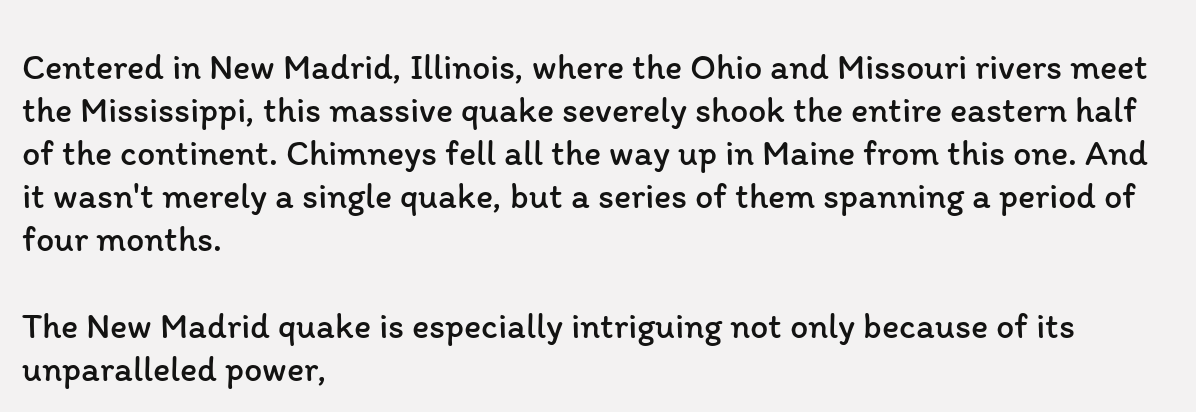Centered in New Madrid, Illinois, where the Ohio and Missouri rivers meet the Mississippi, this massive quake severely shook the entire eastern half of the continent. Chimneys fell all the way up in Maine from this one. And it wasn't merely a single quake, but a series of them spanning a period of four months.

The New Madrid quake is especially intriguing not only because of its unparalleled power,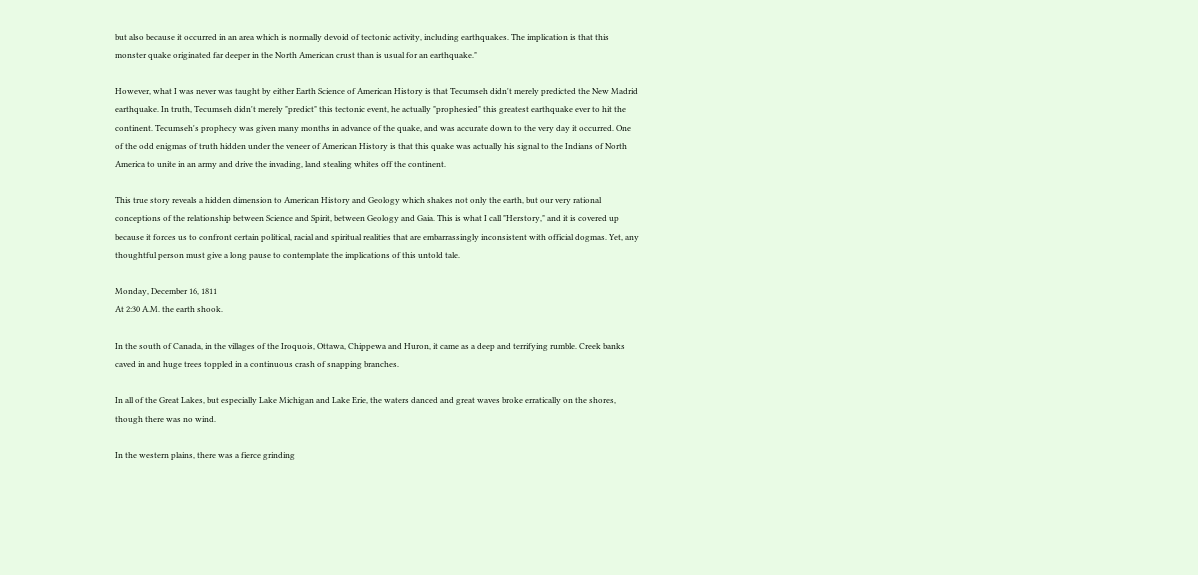but also because it occurred in an area which is normally devoid of tectonic activity, including earthquakes. The implication is that this monster quake originated far deeper in the North American crust than is usual for an earthquake."

However, what I was never was taught by either Earth Science of American History is that Tecumseh didn't merely predicted the New Madrid earthquake. In truth, Tecumseh didn't merely "predict" this tectonic event, he actually "prophesied" this greatest earthquake ever to hit the continent. Tecumseh's prophecy was given many months in advance of the quake, and was accurate down to the very day it occurred. One of the odd enigmas of truth hidden under the veneer of American History is that this quake was actually his signal to the Indians of North America to unite in an army and drive the invading, land stealing whites off the continent.

This true story reveals a hidden dimension to American History and Geology which shakes not only the earth, but our very rational conceptions of the relationship between Science and Spirit, between Geology and Gaia. This is what I call "Herstory," and it is covered up because it forces us to confront certain political, racial and spiritual realities that are embarrassingly inconsistent with official dogmas. Yet, any thoughtful person must give a long pause to contemplate the implications of this untold tale.

Monday, December 16, 1811
At 2:30 A.M. the earth shook.

In the south of Canada, in the villages of the Iroquois, Ottawa, Chippewa and Huron, it came as a deep and terrifying rumble. Creek banks caved in and huge trees toppled in a continuous crash of snapping branches.

In all of the Great Lakes, but especially Lake Michigan and Lake Erie, the waters danced and great waves broke erratically on the shores, though there was no wind.

In the western plains, there was a fierce grinding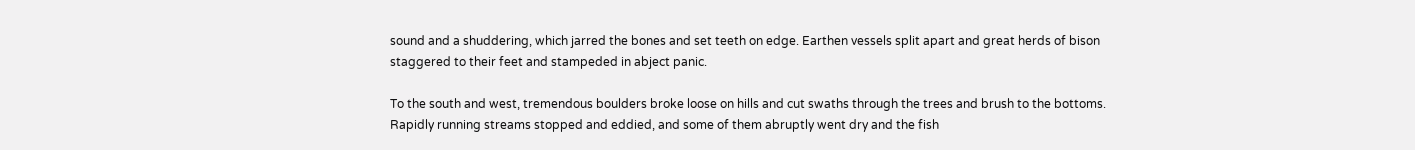sound and a shuddering, which jarred the bones and set teeth on edge. Earthen vessels split apart and great herds of bison staggered to their feet and stampeded in abject panic.

To the south and west, tremendous boulders broke loose on hills and cut swaths through the trees and brush to the bottoms. Rapidly running streams stopped and eddied, and some of them abruptly went dry and the fish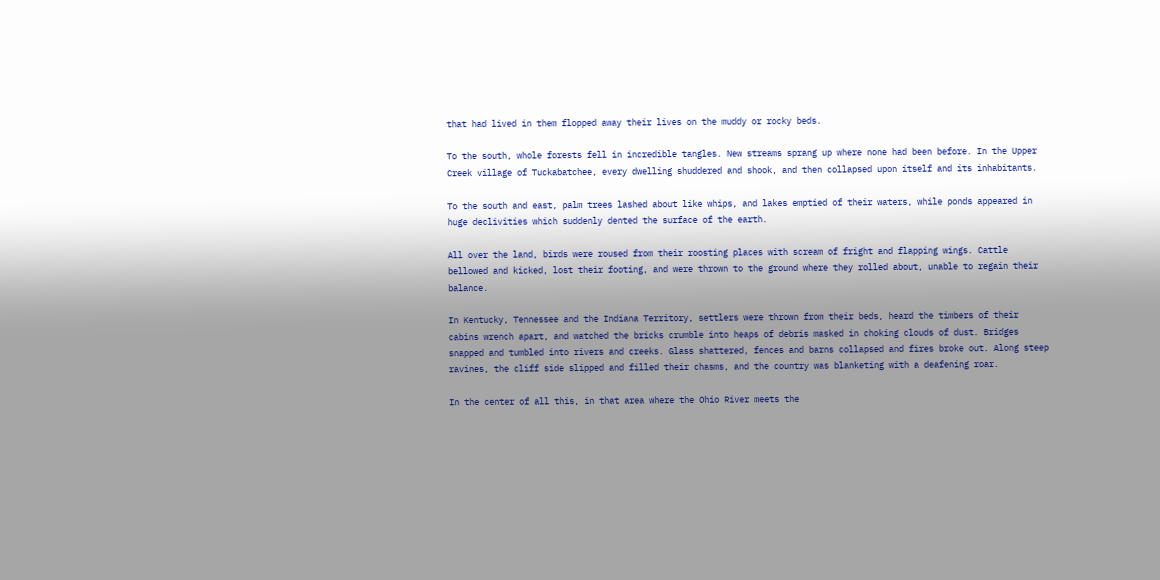that had lived in them flopped away their lives on the muddy or rocky beds.

To the south, whole forests fell in incredible tangles. New streams sprang up where none had been before. In the Upper Creek village of Tuckabatchee, every dwelling shuddered and shook, and then collapsed upon itself and its inhabitants.

To the south and east, palm trees lashed about like whips, and lakes emptied of their waters, while ponds appeared in huge declivities which suddenly dented the surface of the earth.

All over the land, birds were roused from their roosting places with scream of fright and flapping wings. Cattle bellowed and kicked, lost their footing, and were thrown to the ground where they rolled about, unable to regain their balance.

In Kentucky, Tennessee and the Indiana Territory, settlers were thrown from their beds, heard the timbers of their cabins wrench apart, and watched the bricks crumble into heaps of debris masked in choking clouds of dust. Bridges snapped and tumbled into rivers and creeks. Glass shattered, fences and barns collapsed and fires broke out. Along steep ravines, the cliff side slipped and filled their chasms, and the country was blanketing with a deafening roar.

In the center of all this, in that area where the Ohio River meets the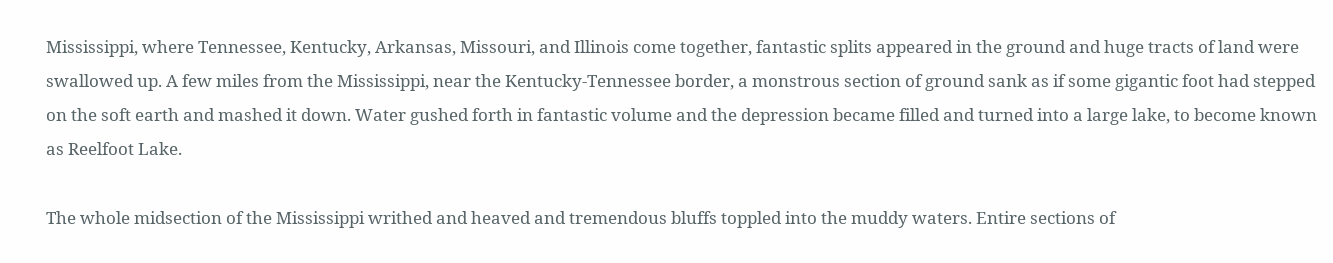Mississippi, where Tennessee, Kentucky, Arkansas, Missouri, and Illinois come together, fantastic splits appeared in the ground and huge tracts of land were swallowed up. A few miles from the Mississippi, near the Kentucky-Tennessee border, a monstrous section of ground sank as if some gigantic foot had stepped on the soft earth and mashed it down. Water gushed forth in fantastic volume and the depression became filled and turned into a large lake, to become known as Reelfoot Lake.

The whole midsection of the Mississippi writhed and heaved and tremendous bluffs toppled into the muddy waters. Entire sections of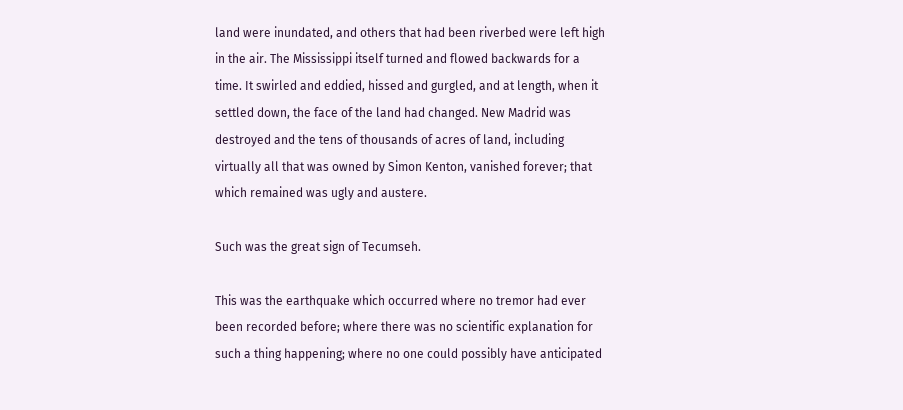land were inundated, and others that had been riverbed were left high in the air. The Mississippi itself turned and flowed backwards for a time. It swirled and eddied, hissed and gurgled, and at length, when it settled down, the face of the land had changed. New Madrid was destroyed and the tens of thousands of acres of land, including virtually all that was owned by Simon Kenton, vanished forever; that which remained was ugly and austere.

Such was the great sign of Tecumseh.

This was the earthquake which occurred where no tremor had ever been recorded before; where there was no scientific explanation for such a thing happening; where no one could possibly have anticipated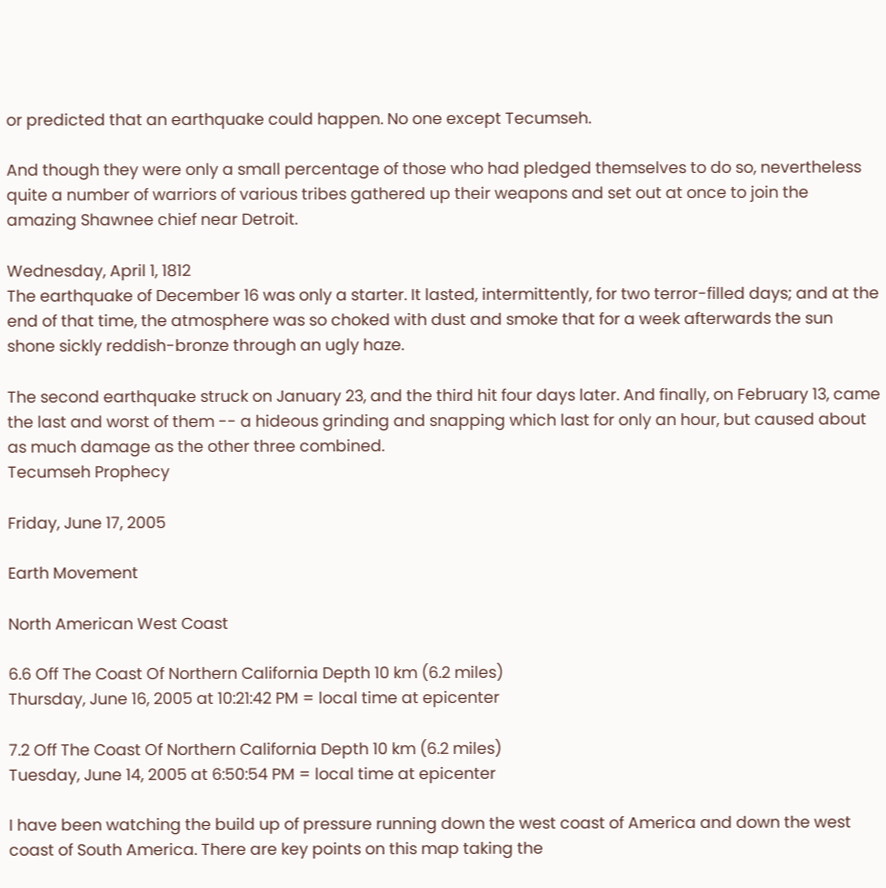or predicted that an earthquake could happen. No one except Tecumseh.

And though they were only a small percentage of those who had pledged themselves to do so, nevertheless quite a number of warriors of various tribes gathered up their weapons and set out at once to join the amazing Shawnee chief near Detroit.

Wednesday, April 1, 1812
The earthquake of December 16 was only a starter. It lasted, intermittently, for two terror-filled days; and at the end of that time, the atmosphere was so choked with dust and smoke that for a week afterwards the sun shone sickly reddish-bronze through an ugly haze.

The second earthquake struck on January 23, and the third hit four days later. And finally, on February 13, came the last and worst of them -- a hideous grinding and snapping which last for only an hour, but caused about as much damage as the other three combined.
Tecumseh Prophecy

Friday, June 17, 2005

Earth Movement

North American West Coast

6.6 Off The Coast Of Northern California Depth 10 km (6.2 miles)
Thursday, June 16, 2005 at 10:21:42 PM = local time at epicenter

7.2 Off The Coast Of Northern California Depth 10 km (6.2 miles)
Tuesday, June 14, 2005 at 6:50:54 PM = local time at epicenter

I have been watching the build up of pressure running down the west coast of America and down the west coast of South America. There are key points on this map taking the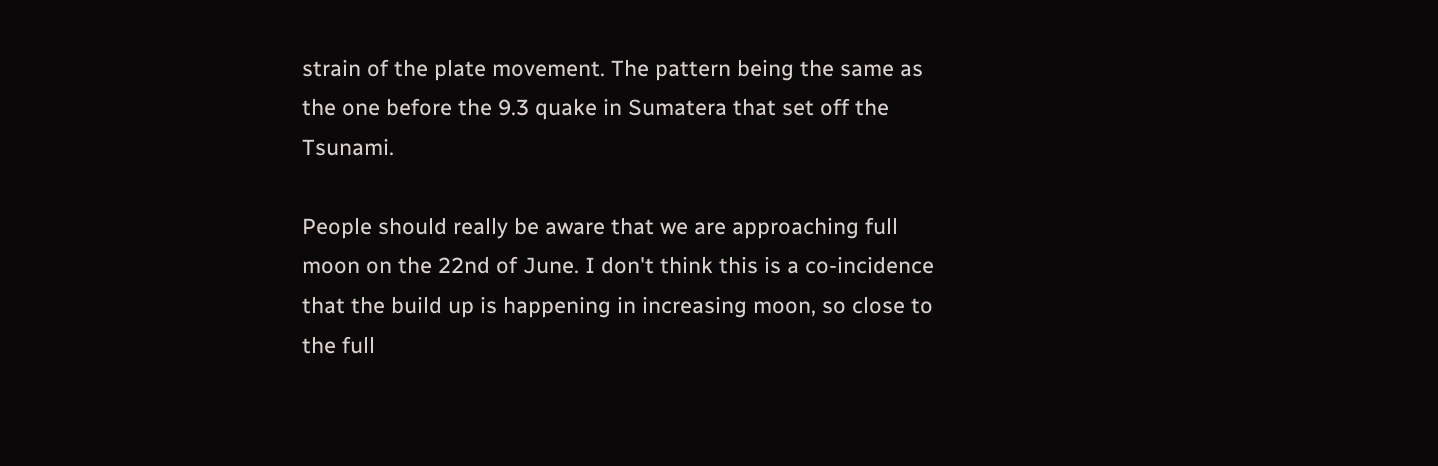strain of the plate movement. The pattern being the same as the one before the 9.3 quake in Sumatera that set off the Tsunami.

People should really be aware that we are approaching full moon on the 22nd of June. I don't think this is a co-incidence that the build up is happening in increasing moon, so close to the full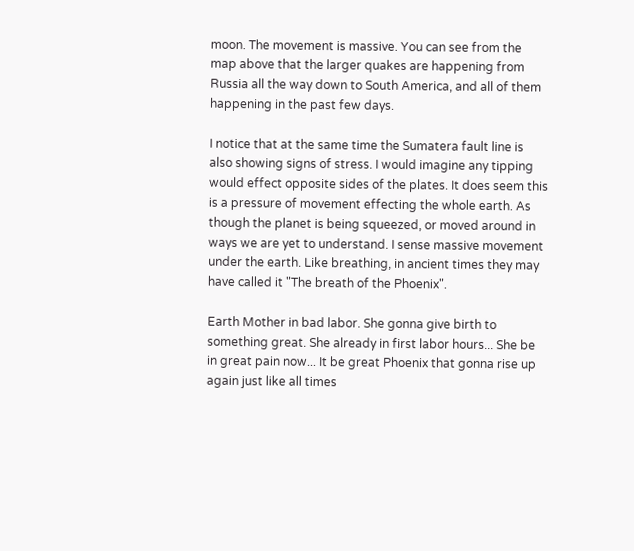moon. The movement is massive. You can see from the map above that the larger quakes are happening from Russia all the way down to South America, and all of them happening in the past few days.

I notice that at the same time the Sumatera fault line is also showing signs of stress. I would imagine any tipping would effect opposite sides of the plates. It does seem this is a pressure of movement effecting the whole earth. As though the planet is being squeezed, or moved around in ways we are yet to understand. I sense massive movement under the earth. Like breathing, in ancient times they may have called it "The breath of the Phoenix".

Earth Mother in bad labor. She gonna give birth to something great. She already in first labor hours... She be in great pain now... It be great Phoenix that gonna rise up again just like all times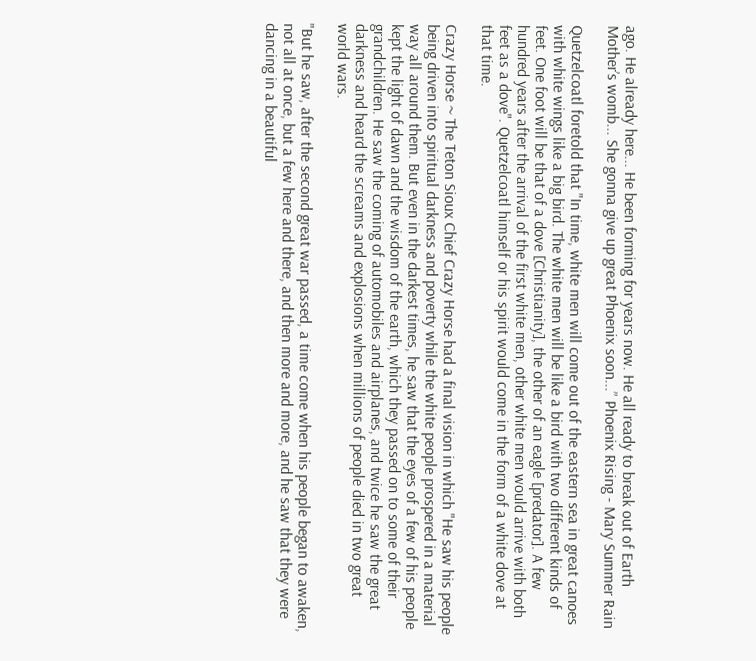ago. He already here... He been forming for years now. He all ready to break out of Earth Mother’s womb... She gonna give up great Phoenix soon...” Phoenix Rising - Mary Summer Rain

Quetzelcoatl foretold that "In time, white men will come out of the eastern sea in great canoes with white wings like a big bird. The white men will be like a bird with two different kinds of feet. One foot will be that of a dove [Christianity], the other of an eagle [predator]. A few hundred years after the arrival of the first white men, other white men would arrive with both feet as a dove". Quetzelcoatl himself or his spirit would come in the form of a white dove at that time.

Crazy Horse ~ The Teton Sioux Chief Crazy Horse had a final vision in which "He saw his people being driven into spiritual darkness and poverty while the white people prospered in a material way all around them. But even in the darkest times, he saw that the eyes of a few of his people kept the light of dawn and the wisdom of the earth, which they passed on to some of their grandchildren. He saw the coming of automobiles and airplanes, and twice he saw the great darkness and heard the screams and explosions when millions of people died in two great world wars.

"But he saw, after the second great war passed, a time come when his people began to awaken, not all at once, but a few here and there, and then more and more, and he saw that they were dancing in a beautiful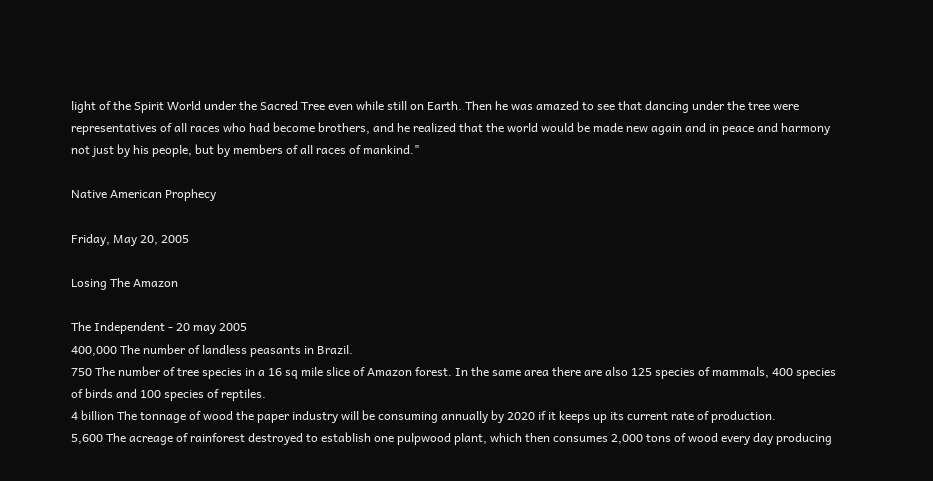light of the Spirit World under the Sacred Tree even while still on Earth. Then he was amazed to see that dancing under the tree were representatives of all races who had become brothers, and he realized that the world would be made new again and in peace and harmony not just by his people, but by members of all races of mankind."

Native American Prophecy

Friday, May 20, 2005

Losing The Amazon

The Independent - 20 may 2005
400,000 The number of landless peasants in Brazil.
750 The number of tree species in a 16 sq mile slice of Amazon forest. In the same area there are also 125 species of mammals, 400 species of birds and 100 species of reptiles.
4 billion The tonnage of wood the paper industry will be consuming annually by 2020 if it keeps up its current rate of production.
5,600 The acreage of rainforest destroyed to establish one pulpwood plant, which then consumes 2,000 tons of wood every day producing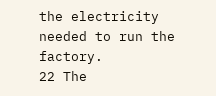the electricity needed to run the factory.
22 The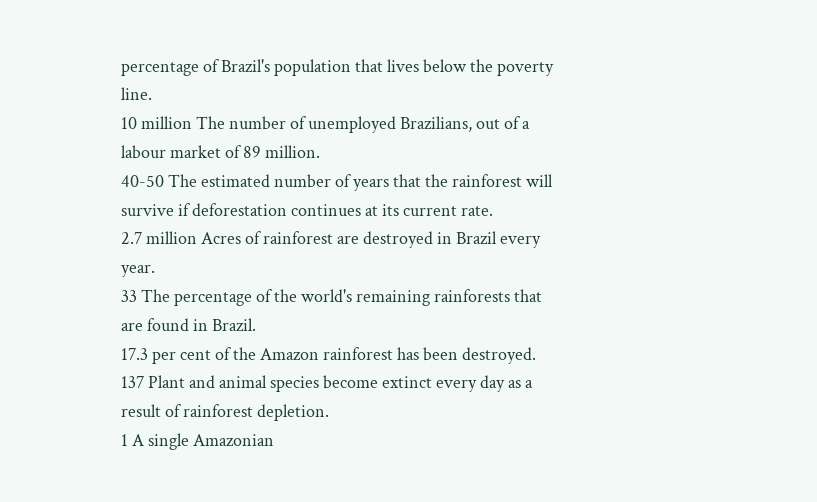percentage of Brazil's population that lives below the poverty line.
10 million The number of unemployed Brazilians, out of a labour market of 89 million.
40-50 The estimated number of years that the rainforest will survive if deforestation continues at its current rate.
2.7 million Acres of rainforest are destroyed in Brazil every year.
33 The percentage of the world's remaining rainforests that are found in Brazil.
17.3 per cent of the Amazon rainforest has been destroyed.
137 Plant and animal species become extinct every day as a result of rainforest depletion.
1 A single Amazonian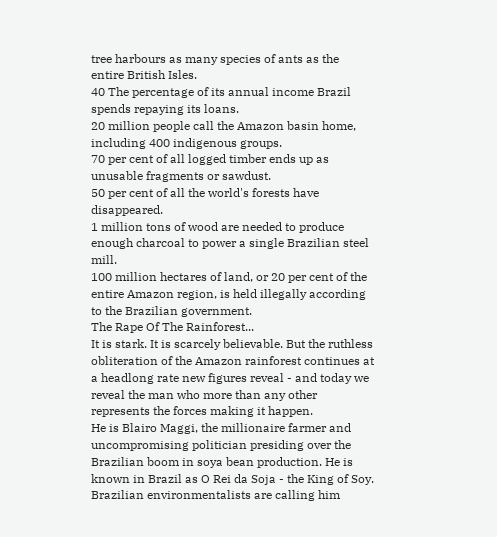tree harbours as many species of ants as the entire British Isles.
40 The percentage of its annual income Brazil spends repaying its loans.
20 million people call the Amazon basin home, including 400 indigenous groups.
70 per cent of all logged timber ends up as unusable fragments or sawdust.
50 per cent of all the world's forests have disappeared.
1 million tons of wood are needed to produce enough charcoal to power a single Brazilian steel mill.
100 million hectares of land, or 20 per cent of the entire Amazon region, is held illegally according to the Brazilian government.
The Rape Of The Rainforest...
It is stark. It is scarcely believable. But the ruthless obliteration of the Amazon rainforest continues at a headlong rate new figures reveal - and today we reveal the man who more than any other represents the forces making it happen.
He is Blairo Maggi, the millionaire farmer and uncompromising politician presiding over the Brazilian boom in soya bean production. He is known in Brazil as O Rei da Soja - the King of Soy.
Brazilian environmentalists are calling him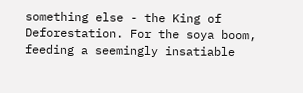something else - the King of Deforestation. For the soya boom, feeding a seemingly insatiable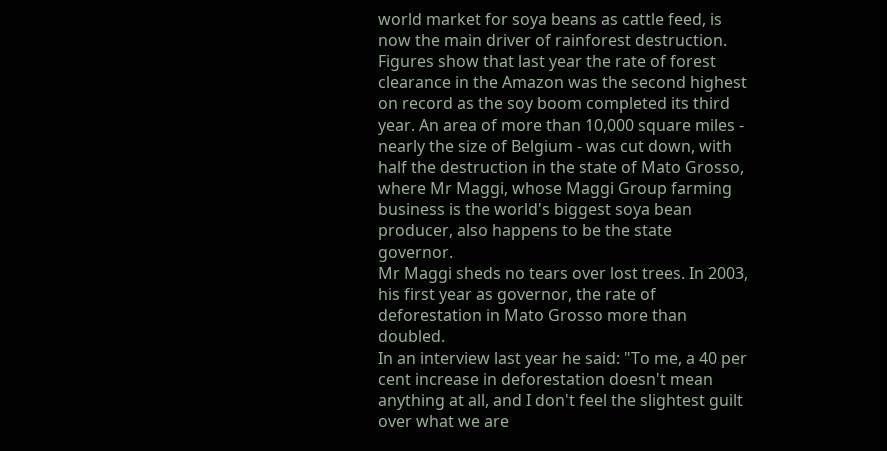world market for soya beans as cattle feed, is now the main driver of rainforest destruction.
Figures show that last year the rate of forest clearance in the Amazon was the second highest on record as the soy boom completed its third year. An area of more than 10,000 square miles - nearly the size of Belgium - was cut down, with half the destruction in the state of Mato Grosso, where Mr Maggi, whose Maggi Group farming business is the world's biggest soya bean producer, also happens to be the state governor.
Mr Maggi sheds no tears over lost trees. In 2003, his first year as governor, the rate of deforestation in Mato Grosso more than doubled.
In an interview last year he said: "To me, a 40 per cent increase in deforestation doesn't mean anything at all, and I don't feel the slightest guilt over what we are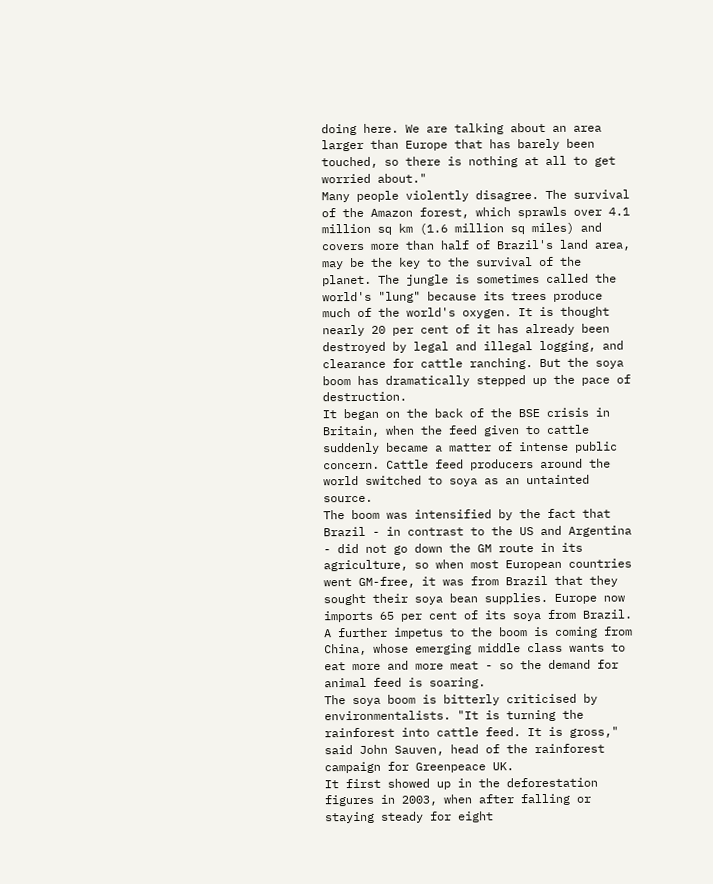doing here. We are talking about an area larger than Europe that has barely been touched, so there is nothing at all to get worried about."
Many people violently disagree. The survival of the Amazon forest, which sprawls over 4.1 million sq km (1.6 million sq miles) and covers more than half of Brazil's land area, may be the key to the survival of the planet. The jungle is sometimes called the world's "lung" because its trees produce much of the world's oxygen. It is thought nearly 20 per cent of it has already been destroyed by legal and illegal logging, and clearance for cattle ranching. But the soya boom has dramatically stepped up the pace of destruction.
It began on the back of the BSE crisis in Britain, when the feed given to cattle suddenly became a matter of intense public concern. Cattle feed producers around the world switched to soya as an untainted source.
The boom was intensified by the fact that Brazil - in contrast to the US and Argentina - did not go down the GM route in its agriculture, so when most European countries went GM-free, it was from Brazil that they sought their soya bean supplies. Europe now imports 65 per cent of its soya from Brazil. A further impetus to the boom is coming from China, whose emerging middle class wants to eat more and more meat - so the demand for animal feed is soaring.
The soya boom is bitterly criticised by environmentalists. "It is turning the rainforest into cattle feed. It is gross," said John Sauven, head of the rainforest campaign for Greenpeace UK.
It first showed up in the deforestation figures in 2003, when after falling or staying steady for eight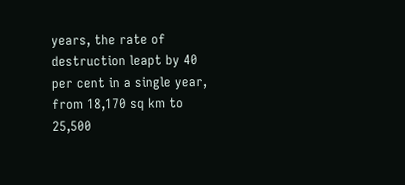years, the rate of destruction leapt by 40 per cent in a single year, from 18,170 sq km to 25,500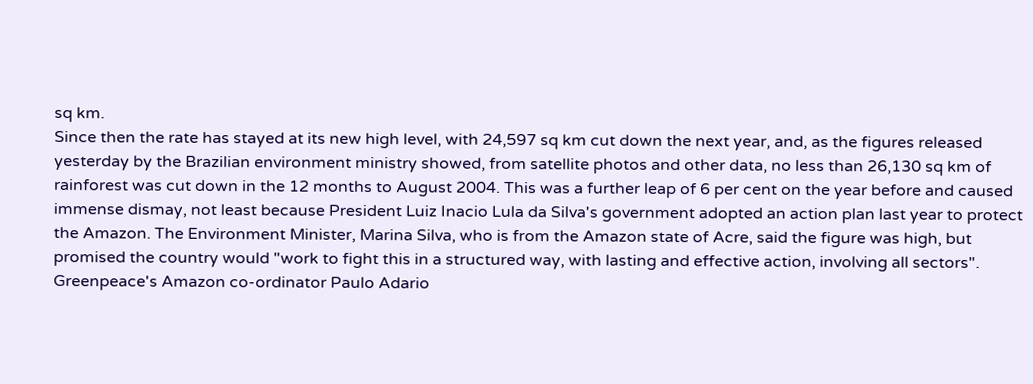sq km.
Since then the rate has stayed at its new high level, with 24,597 sq km cut down the next year, and, as the figures released yesterday by the Brazilian environment ministry showed, from satellite photos and other data, no less than 26,130 sq km of rainforest was cut down in the 12 months to August 2004. This was a further leap of 6 per cent on the year before and caused immense dismay, not least because President Luiz Inacio Lula da Silva's government adopted an action plan last year to protect the Amazon. The Environment Minister, Marina Silva, who is from the Amazon state of Acre, said the figure was high, but promised the country would "work to fight this in a structured way, with lasting and effective action, involving all sectors".
Greenpeace's Amazon co-ordinator Paulo Adario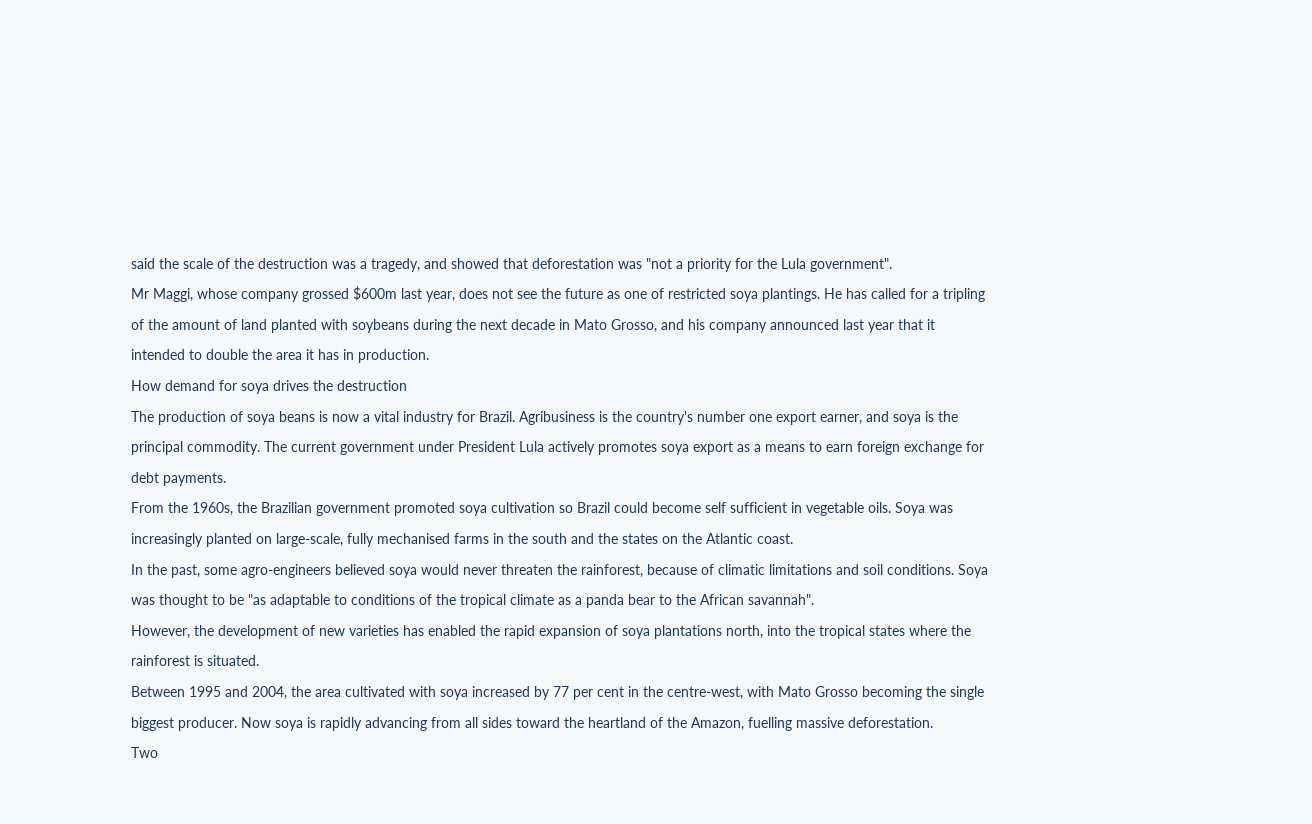said the scale of the destruction was a tragedy, and showed that deforestation was "not a priority for the Lula government".
Mr Maggi, whose company grossed $600m last year, does not see the future as one of restricted soya plantings. He has called for a tripling of the amount of land planted with soybeans during the next decade in Mato Grosso, and his company announced last year that it intended to double the area it has in production.
How demand for soya drives the destruction
The production of soya beans is now a vital industry for Brazil. Agribusiness is the country's number one export earner, and soya is the principal commodity. The current government under President Lula actively promotes soya export as a means to earn foreign exchange for debt payments.
From the 1960s, the Brazilian government promoted soya cultivation so Brazil could become self sufficient in vegetable oils. Soya was increasingly planted on large-scale, fully mechanised farms in the south and the states on the Atlantic coast.
In the past, some agro-engineers believed soya would never threaten the rainforest, because of climatic limitations and soil conditions. Soya was thought to be "as adaptable to conditions of the tropical climate as a panda bear to the African savannah".
However, the development of new varieties has enabled the rapid expansion of soya plantations north, into the tropical states where the rainforest is situated.
Between 1995 and 2004, the area cultivated with soya increased by 77 per cent in the centre-west, with Mato Grosso becoming the single biggest producer. Now soya is rapidly advancing from all sides toward the heartland of the Amazon, fuelling massive deforestation.
Two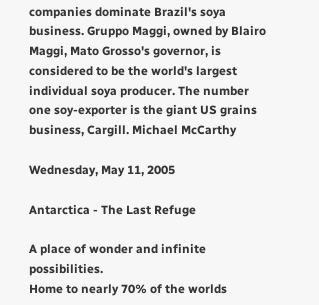companies dominate Brazil's soya business. Gruppo Maggi, owned by Blairo Maggi, Mato Grosso's governor, is considered to be the world's largest individual soya producer. The number one soy-exporter is the giant US grains business, Cargill. Michael McCarthy

Wednesday, May 11, 2005

Antarctica - The Last Refuge

A place of wonder and infinite possibilities.
Home to nearly 70% of the worlds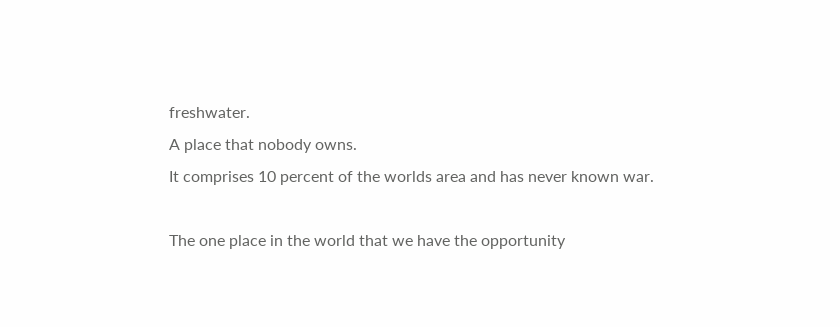freshwater.
A place that nobody owns.
It comprises 10 percent of the worlds area and has never known war.

The one place in the world that we have the opportunity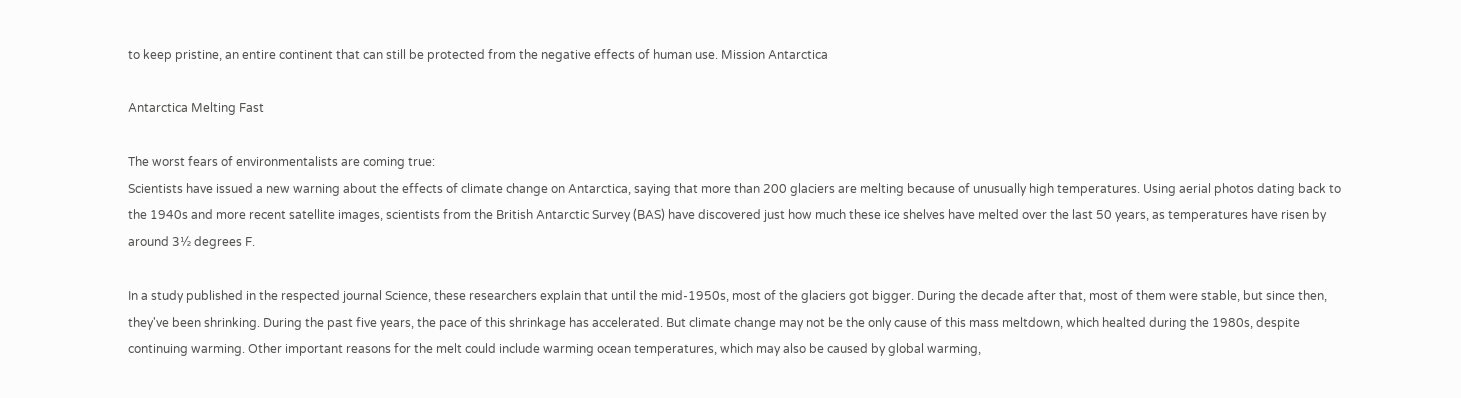to keep pristine, an entire continent that can still be protected from the negative effects of human use. Mission Antarctica

Antarctica Melting Fast

The worst fears of environmentalists are coming true:
Scientists have issued a new warning about the effects of climate change on Antarctica, saying that more than 200 glaciers are melting because of unusually high temperatures. Using aerial photos dating back to the 1940s and more recent satellite images, scientists from the British Antarctic Survey (BAS) have discovered just how much these ice shelves have melted over the last 50 years, as temperatures have risen by around 3½ degrees F.

In a study published in the respected journal Science, these researchers explain that until the mid-1950s, most of the glaciers got bigger. During the decade after that, most of them were stable, but since then, they've been shrinking. During the past five years, the pace of this shrinkage has accelerated. But climate change may not be the only cause of this mass meltdown, which healted during the 1980s, despite continuing warming. Other important reasons for the melt could include warming ocean temperatures, which may also be caused by global warming,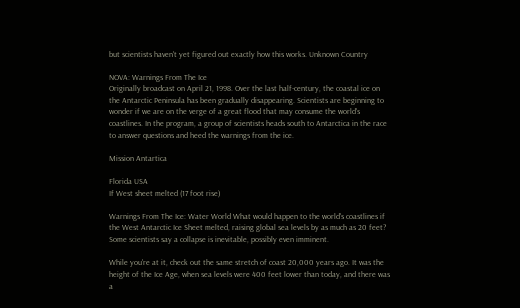but scientists haven't yet figured out exactly how this works. Unknown Country

NOVA: Warnings From The Ice
Originally broadcast on April 21, 1998. Over the last half-century, the coastal ice on the Antarctic Peninsula has been gradually disappearing. Scientists are beginning to wonder if we are on the verge of a great flood that may consume the world's coastlines. In the program, a group of scientists heads south to Antarctica in the race to answer questions and heed the warnings from the ice.

Mission Antartica

Florida USA
If West sheet melted (17 foot rise)

Warnings From The Ice: Water World What would happen to the world's coastlines if the West Antarctic Ice Sheet melted, raising global sea levels by as much as 20 feet? Some scientists say a collapse is inevitable, possibly even imminent.

While you're at it, check out the same stretch of coast 20,000 years ago. It was the height of the Ice Age, when sea levels were 400 feet lower than today, and there was a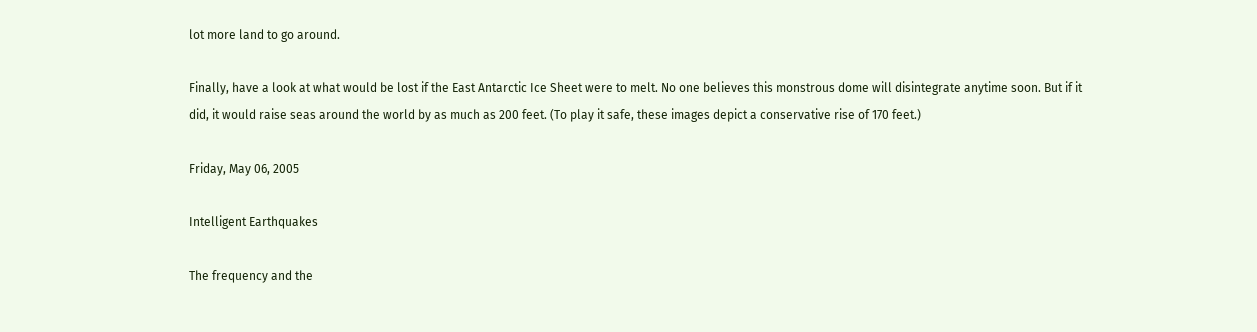lot more land to go around.

Finally, have a look at what would be lost if the East Antarctic Ice Sheet were to melt. No one believes this monstrous dome will disintegrate anytime soon. But if it did, it would raise seas around the world by as much as 200 feet. (To play it safe, these images depict a conservative rise of 170 feet.)

Friday, May 06, 2005

Intelligent Earthquakes

The frequency and the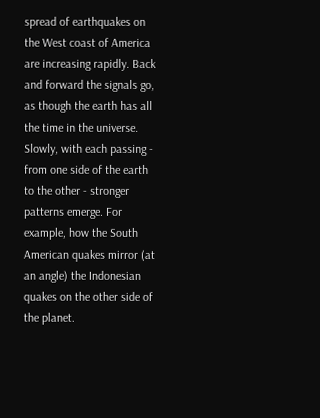spread of earthquakes on the West coast of America are increasing rapidly. Back and forward the signals go, as though the earth has all the time in the universe. Slowly, with each passing - from one side of the earth to the other - stronger patterns emerge. For example, how the South American quakes mirror (at an angle) the Indonesian quakes on the other side of the planet.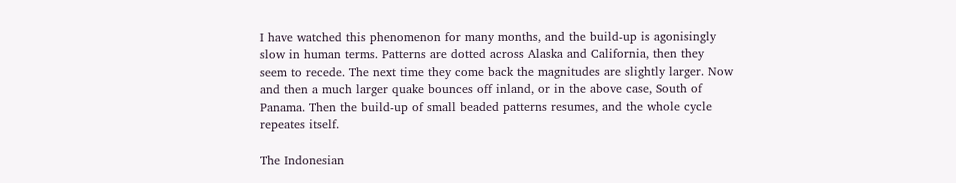I have watched this phenomenon for many months, and the build-up is agonisingly slow in human terms. Patterns are dotted across Alaska and California, then they seem to recede. The next time they come back the magnitudes are slightly larger. Now and then a much larger quake bounces off inland, or in the above case, South of Panama. Then the build-up of small beaded patterns resumes, and the whole cycle repeates itself.

The Indonesian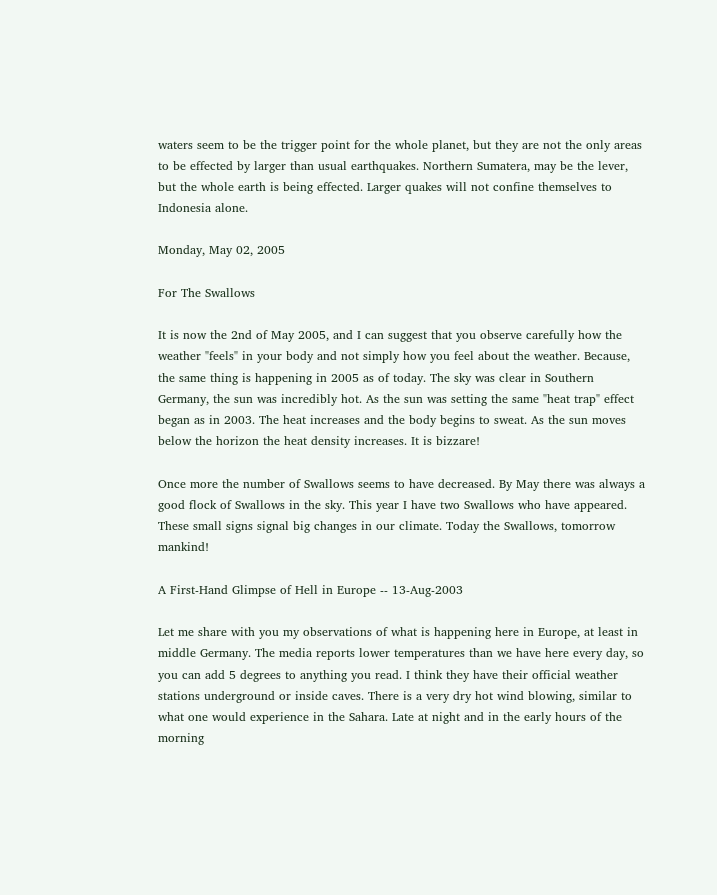waters seem to be the trigger point for the whole planet, but they are not the only areas to be effected by larger than usual earthquakes. Northern Sumatera, may be the lever, but the whole earth is being effected. Larger quakes will not confine themselves to Indonesia alone.

Monday, May 02, 2005

For The Swallows

It is now the 2nd of May 2005, and I can suggest that you observe carefully how the weather "feels" in your body and not simply how you feel about the weather. Because, the same thing is happening in 2005 as of today. The sky was clear in Southern Germany, the sun was incredibly hot. As the sun was setting the same "heat trap" effect began as in 2003. The heat increases and the body begins to sweat. As the sun moves below the horizon the heat density increases. It is bizzare!

Once more the number of Swallows seems to have decreased. By May there was always a good flock of Swallows in the sky. This year I have two Swallows who have appeared. These small signs signal big changes in our climate. Today the Swallows, tomorrow mankind!

A First-Hand Glimpse of Hell in Europe -- 13-Aug-2003

Let me share with you my observations of what is happening here in Europe, at least in middle Germany. The media reports lower temperatures than we have here every day, so you can add 5 degrees to anything you read. I think they have their official weather stations underground or inside caves. There is a very dry hot wind blowing, similar to what one would experience in the Sahara. Late at night and in the early hours of the morning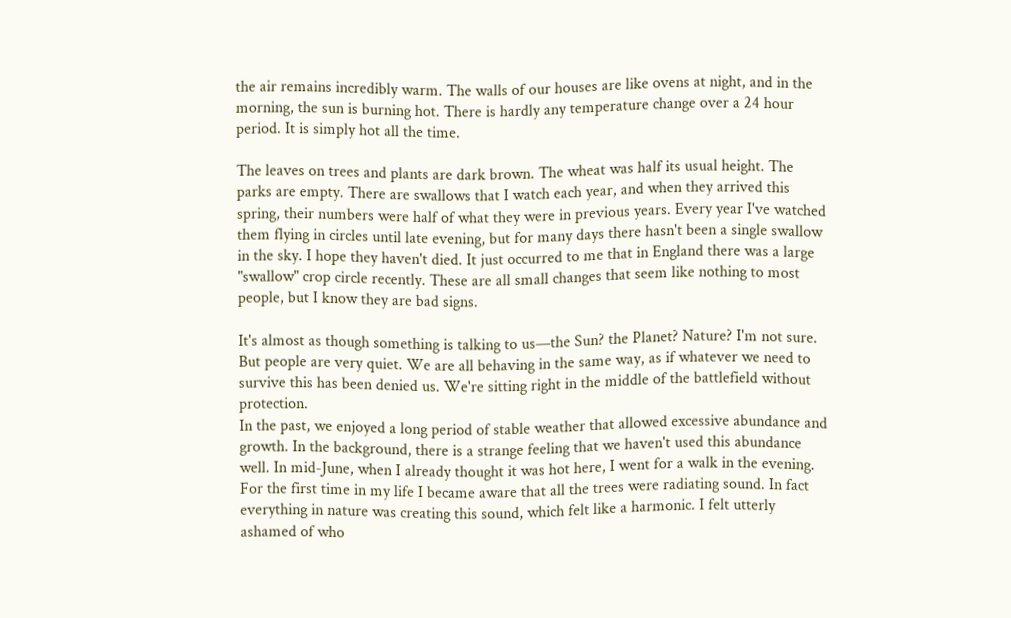the air remains incredibly warm. The walls of our houses are like ovens at night, and in the morning, the sun is burning hot. There is hardly any temperature change over a 24 hour period. It is simply hot all the time.

The leaves on trees and plants are dark brown. The wheat was half its usual height. The parks are empty. There are swallows that I watch each year, and when they arrived this spring, their numbers were half of what they were in previous years. Every year I've watched them flying in circles until late evening, but for many days there hasn't been a single swallow in the sky. I hope they haven't died. It just occurred to me that in England there was a large "swallow" crop circle recently. These are all small changes that seem like nothing to most people, but I know they are bad signs.

It's almost as though something is talking to us—the Sun? the Planet? Nature? I'm not sure. But people are very quiet. We are all behaving in the same way, as if whatever we need to survive this has been denied us. We're sitting right in the middle of the battlefield without protection.
In the past, we enjoyed a long period of stable weather that allowed excessive abundance and growth. In the background, there is a strange feeling that we haven't used this abundance well. In mid-June, when I already thought it was hot here, I went for a walk in the evening. For the first time in my life I became aware that all the trees were radiating sound. In fact everything in nature was creating this sound, which felt like a harmonic. I felt utterly ashamed of who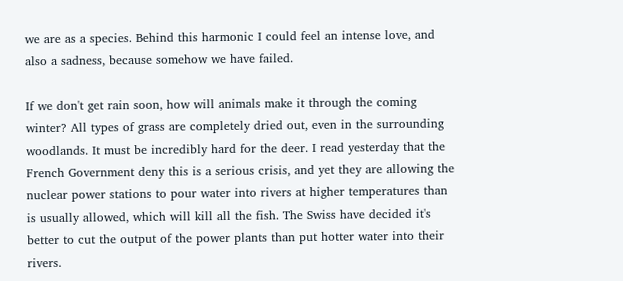we are as a species. Behind this harmonic I could feel an intense love, and also a sadness, because somehow we have failed.

If we don't get rain soon, how will animals make it through the coming winter? All types of grass are completely dried out, even in the surrounding woodlands. It must be incredibly hard for the deer. I read yesterday that the French Government deny this is a serious crisis, and yet they are allowing the nuclear power stations to pour water into rivers at higher temperatures than is usually allowed, which will kill all the fish. The Swiss have decided it's better to cut the output of the power plants than put hotter water into their rivers.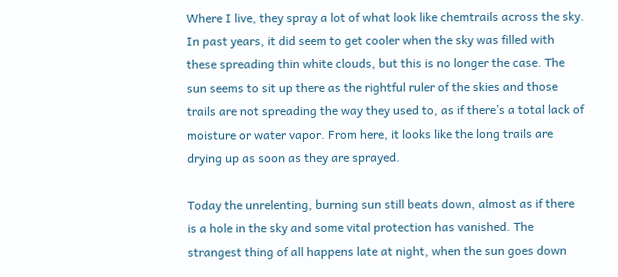Where I live, they spray a lot of what look like chemtrails across the sky. In past years, it did seem to get cooler when the sky was filled with these spreading thin white clouds, but this is no longer the case. The sun seems to sit up there as the rightful ruler of the skies and those trails are not spreading the way they used to, as if there’s a total lack of moisture or water vapor. From here, it looks like the long trails are drying up as soon as they are sprayed.

Today the unrelenting, burning sun still beats down, almost as if there is a hole in the sky and some vital protection has vanished. The strangest thing of all happens late at night, when the sun goes down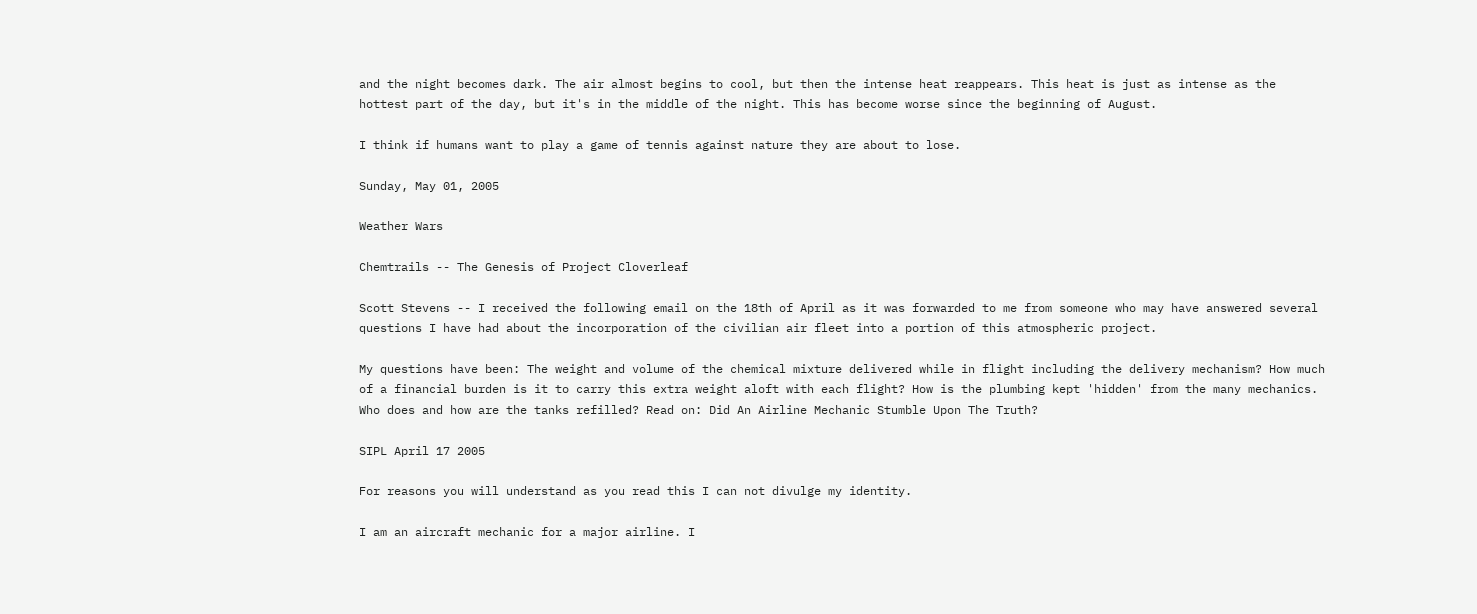and the night becomes dark. The air almost begins to cool, but then the intense heat reappears. This heat is just as intense as the hottest part of the day, but it's in the middle of the night. This has become worse since the beginning of August.

I think if humans want to play a game of tennis against nature they are about to lose.

Sunday, May 01, 2005

Weather Wars

Chemtrails -- The Genesis of Project Cloverleaf

Scott Stevens -- I received the following email on the 18th of April as it was forwarded to me from someone who may have answered several questions I have had about the incorporation of the civilian air fleet into a portion of this atmospheric project.

My questions have been: The weight and volume of the chemical mixture delivered while in flight including the delivery mechanism? How much of a financial burden is it to carry this extra weight aloft with each flight? How is the plumbing kept 'hidden' from the many mechanics. Who does and how are the tanks refilled? Read on: Did An Airline Mechanic Stumble Upon The Truth?

SIPL April 17 2005

For reasons you will understand as you read this I can not divulge my identity.

I am an aircraft mechanic for a major airline. I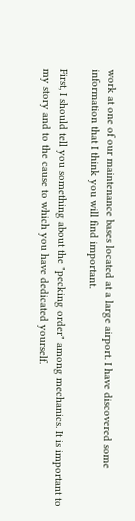work at one of our maintenance bases located at a large airport. I have discovered some information that I think you will find important.

First, I should tell you something about the "pecking order" among mechanics. It is important to my story and to the cause to which you have dedicated yourself.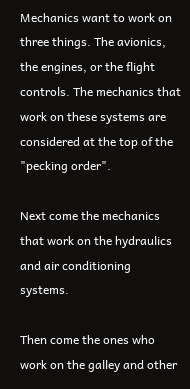Mechanics want to work on three things. The avionics, the engines, or the flight controls. The mechanics that work on these systems are considered at the top of the "pecking order".

Next come the mechanics that work on the hydraulics and air conditioning systems.

Then come the ones who work on the galley and other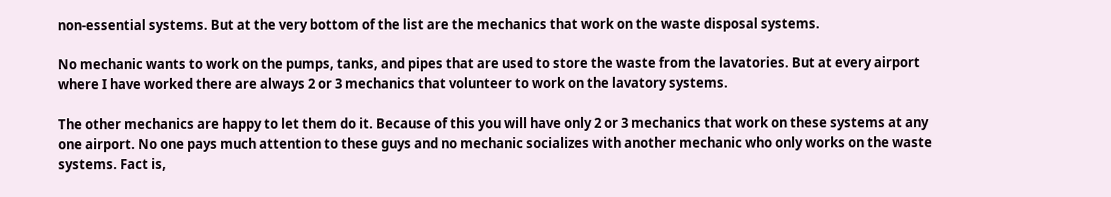non-essential systems. But at the very bottom of the list are the mechanics that work on the waste disposal systems.

No mechanic wants to work on the pumps, tanks, and pipes that are used to store the waste from the lavatories. But at every airport where I have worked there are always 2 or 3 mechanics that volunteer to work on the lavatory systems.

The other mechanics are happy to let them do it. Because of this you will have only 2 or 3 mechanics that work on these systems at any one airport. No one pays much attention to these guys and no mechanic socializes with another mechanic who only works on the waste systems. Fact is,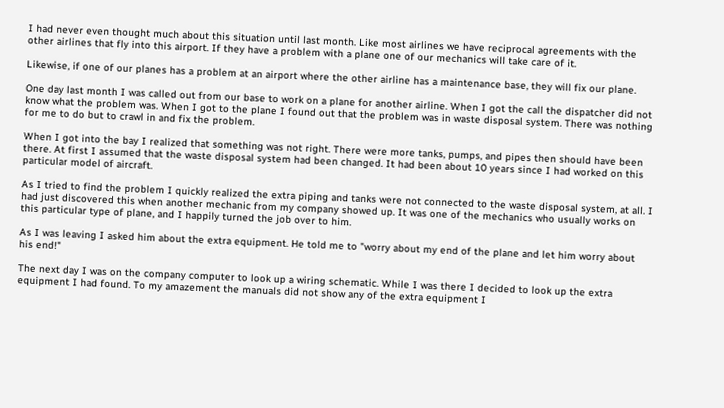I had never even thought much about this situation until last month. Like most airlines we have reciprocal agreements with the other airlines that fly into this airport. If they have a problem with a plane one of our mechanics will take care of it.

Likewise, if one of our planes has a problem at an airport where the other airline has a maintenance base, they will fix our plane.

One day last month I was called out from our base to work on a plane for another airline. When I got the call the dispatcher did not know what the problem was. When I got to the plane I found out that the problem was in waste disposal system. There was nothing for me to do but to crawl in and fix the problem.

When I got into the bay I realized that something was not right. There were more tanks, pumps, and pipes then should have been there. At first I assumed that the waste disposal system had been changed. It had been about 10 years since I had worked on this particular model of aircraft.

As I tried to find the problem I quickly realized the extra piping and tanks were not connected to the waste disposal system, at all. I had just discovered this when another mechanic from my company showed up. It was one of the mechanics who usually works on this particular type of plane, and I happily turned the job over to him.

As I was leaving I asked him about the extra equipment. He told me to "worry about my end of the plane and let him worry about his end!"

The next day I was on the company computer to look up a wiring schematic. While I was there I decided to look up the extra equipment I had found. To my amazement the manuals did not show any of the extra equipment I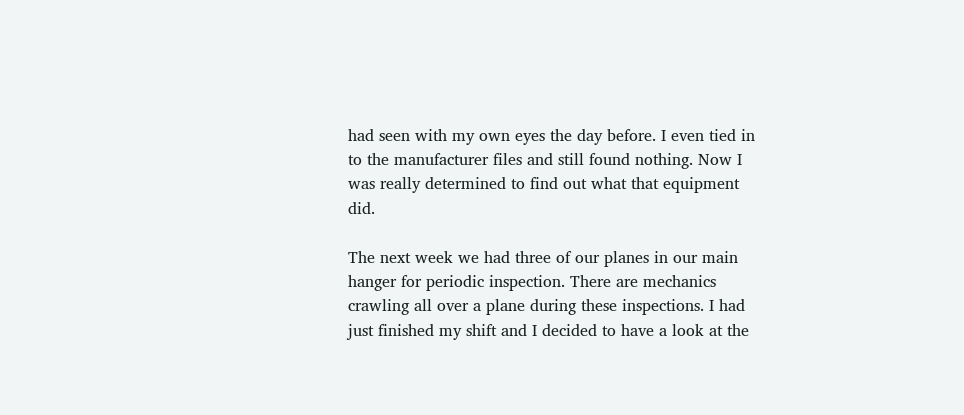had seen with my own eyes the day before. I even tied in to the manufacturer files and still found nothing. Now I was really determined to find out what that equipment did.

The next week we had three of our planes in our main hanger for periodic inspection. There are mechanics crawling all over a plane during these inspections. I had just finished my shift and I decided to have a look at the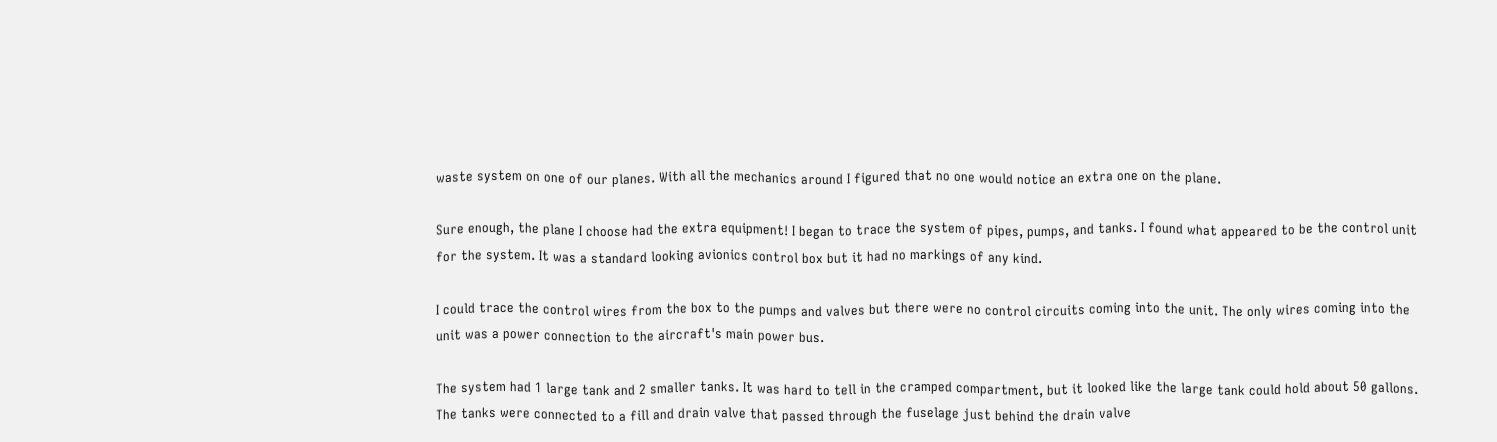waste system on one of our planes. With all the mechanics around I figured that no one would notice an extra one on the plane.

Sure enough, the plane I choose had the extra equipment! I began to trace the system of pipes, pumps, and tanks. I found what appeared to be the control unit for the system. It was a standard looking avionics control box but it had no markings of any kind.

I could trace the control wires from the box to the pumps and valves but there were no control circuits coming into the unit. The only wires coming into the unit was a power connection to the aircraft's main power bus.

The system had 1 large tank and 2 smaller tanks. It was hard to tell in the cramped compartment, but it looked like the large tank could hold about 50 gallons. The tanks were connected to a fill and drain valve that passed through the fuselage just behind the drain valve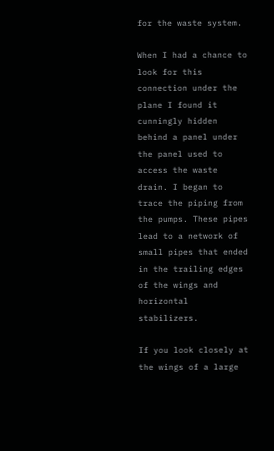for the waste system.

When I had a chance to look for this connection under the plane I found it cunningly hidden behind a panel under the panel used to access the waste drain. I began to trace the piping from the pumps. These pipes lead to a network of small pipes that ended in the trailing edges of the wings and horizontal stabilizers.

If you look closely at the wings of a large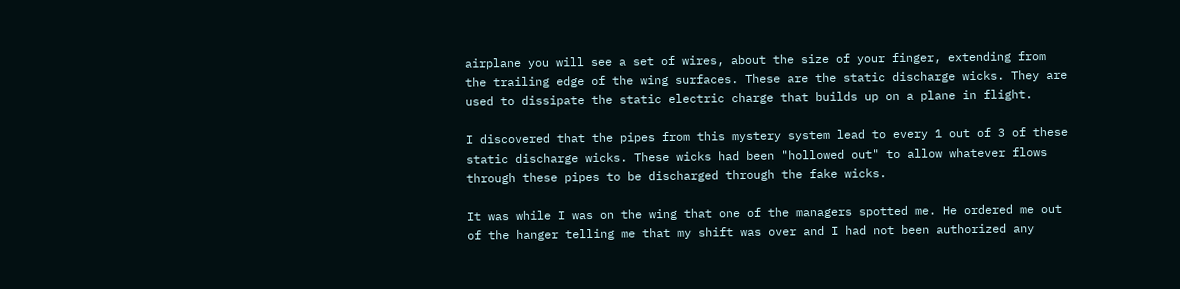airplane you will see a set of wires, about the size of your finger, extending from the trailing edge of the wing surfaces. These are the static discharge wicks. They are used to dissipate the static electric charge that builds up on a plane in flight.

I discovered that the pipes from this mystery system lead to every 1 out of 3 of these static discharge wicks. These wicks had been "hollowed out" to allow whatever flows through these pipes to be discharged through the fake wicks.

It was while I was on the wing that one of the managers spotted me. He ordered me out of the hanger telling me that my shift was over and I had not been authorized any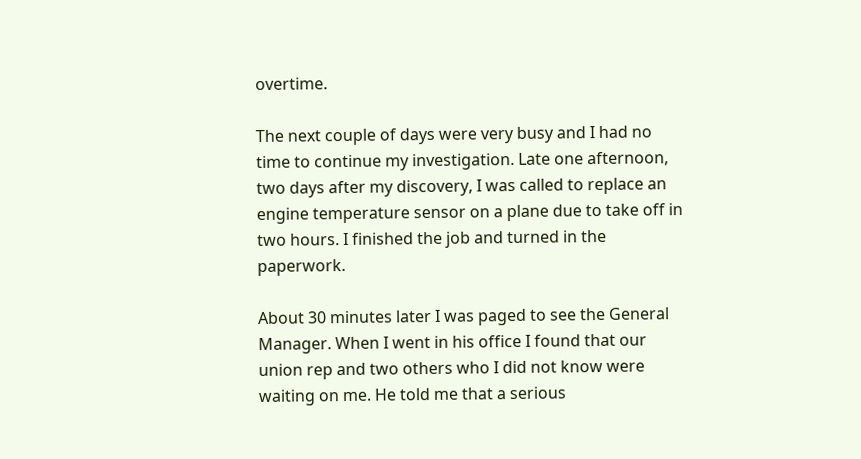overtime.

The next couple of days were very busy and I had no time to continue my investigation. Late one afternoon, two days after my discovery, I was called to replace an engine temperature sensor on a plane due to take off in two hours. I finished the job and turned in the paperwork.

About 30 minutes later I was paged to see the General Manager. When I went in his office I found that our union rep and two others who I did not know were waiting on me. He told me that a serious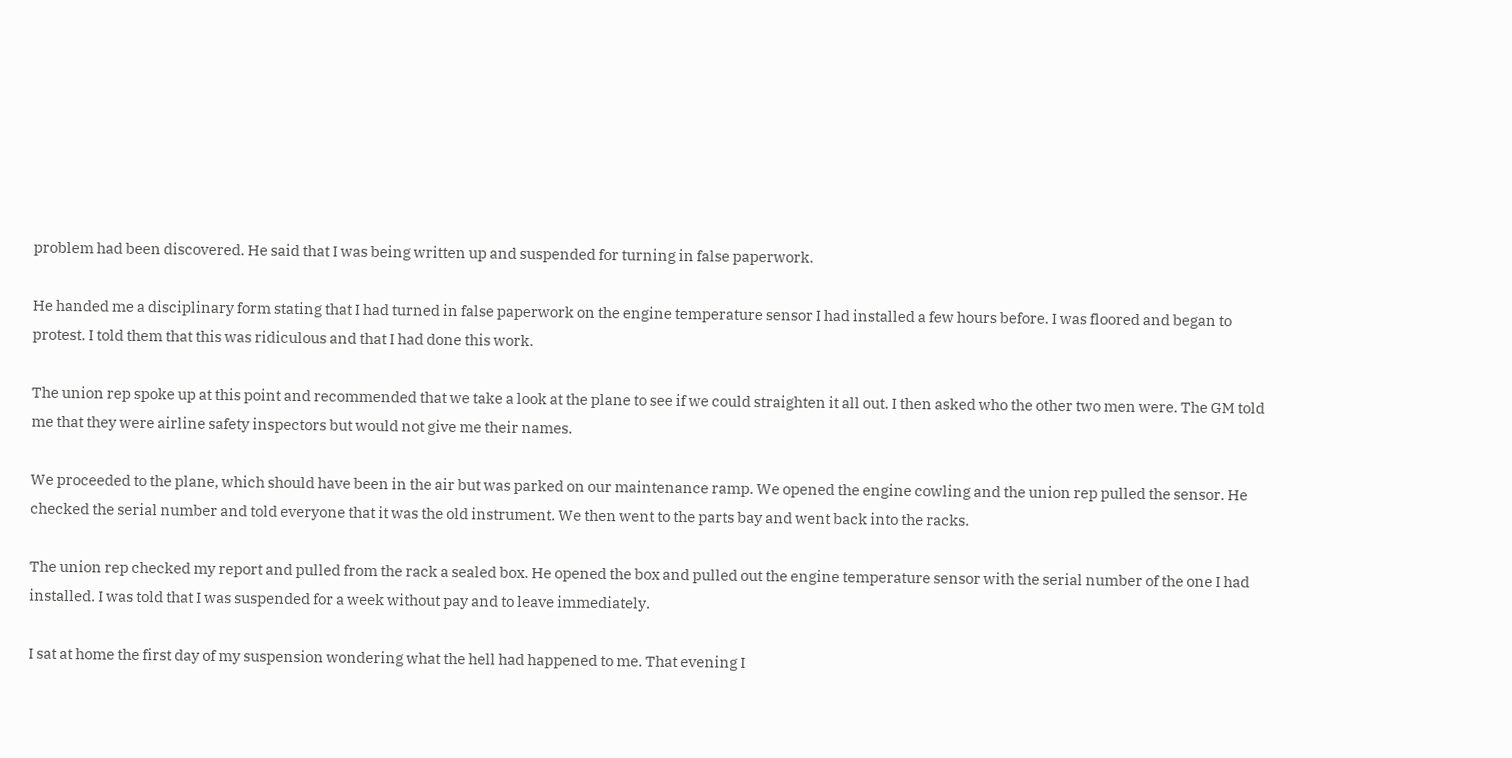problem had been discovered. He said that I was being written up and suspended for turning in false paperwork.

He handed me a disciplinary form stating that I had turned in false paperwork on the engine temperature sensor I had installed a few hours before. I was floored and began to protest. I told them that this was ridiculous and that I had done this work.

The union rep spoke up at this point and recommended that we take a look at the plane to see if we could straighten it all out. I then asked who the other two men were. The GM told me that they were airline safety inspectors but would not give me their names.

We proceeded to the plane, which should have been in the air but was parked on our maintenance ramp. We opened the engine cowling and the union rep pulled the sensor. He checked the serial number and told everyone that it was the old instrument. We then went to the parts bay and went back into the racks.

The union rep checked my report and pulled from the rack a sealed box. He opened the box and pulled out the engine temperature sensor with the serial number of the one I had installed. I was told that I was suspended for a week without pay and to leave immediately.

I sat at home the first day of my suspension wondering what the hell had happened to me. That evening I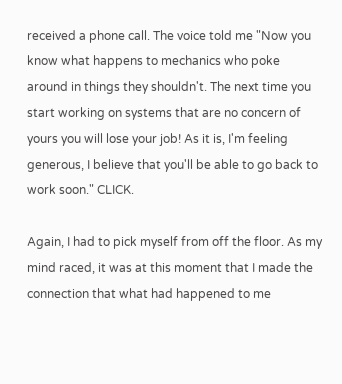received a phone call. The voice told me "Now you know what happens to mechanics who poke around in things they shouldn't. The next time you start working on systems that are no concern of yours you will lose your job! As it is, I'm feeling generous, I believe that you'll be able to go back to work soon." CLICK.

Again, I had to pick myself from off the floor. As my mind raced, it was at this moment that I made the connection that what had happened to me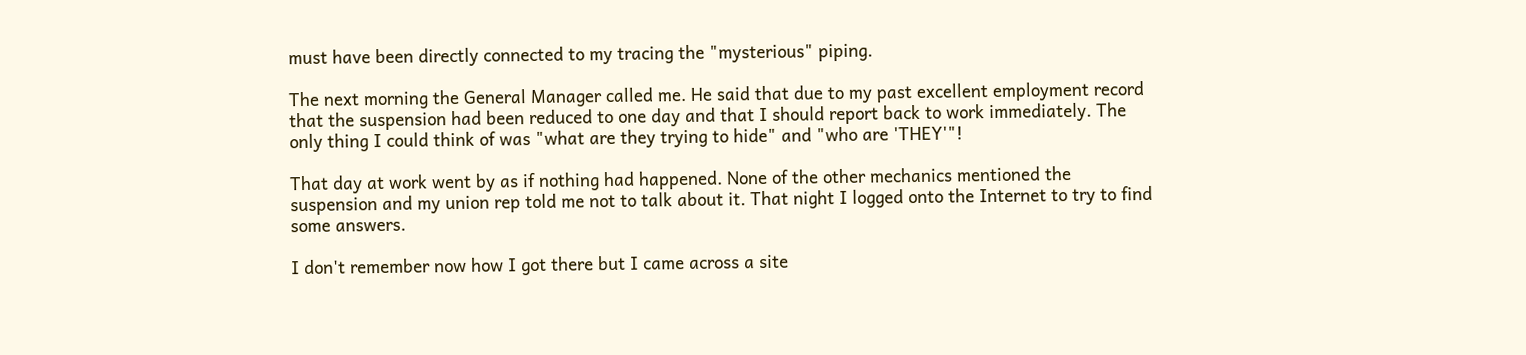must have been directly connected to my tracing the "mysterious" piping.

The next morning the General Manager called me. He said that due to my past excellent employment record that the suspension had been reduced to one day and that I should report back to work immediately. The only thing I could think of was "what are they trying to hide" and "who are 'THEY'"!

That day at work went by as if nothing had happened. None of the other mechanics mentioned the suspension and my union rep told me not to talk about it. That night I logged onto the Internet to try to find some answers.

I don't remember now how I got there but I came across a site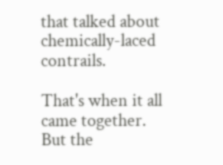that talked about chemically-laced contrails.

That's when it all came together. But the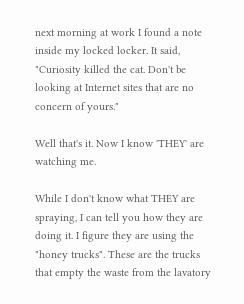next morning at work I found a note inside my locked locker. It said, "Curiosity killed the cat. Don't be looking at Internet sites that are no concern of yours."

Well that's it. Now I know 'THEY' are watching me.

While I don't know what THEY are spraying, I can tell you how they are doing it. I figure they are using the "honey trucks". These are the trucks that empty the waste from the lavatory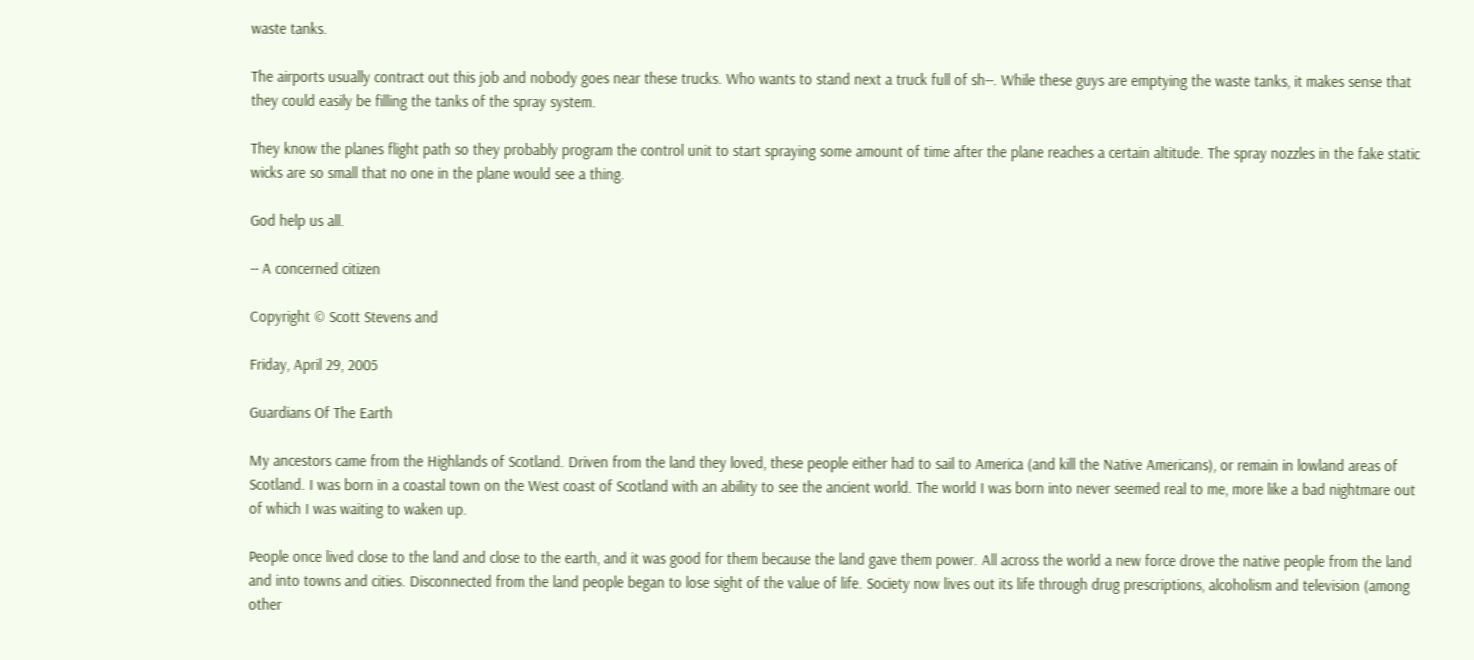waste tanks.

The airports usually contract out this job and nobody goes near these trucks. Who wants to stand next a truck full of sh--. While these guys are emptying the waste tanks, it makes sense that they could easily be filling the tanks of the spray system.

They know the planes flight path so they probably program the control unit to start spraying some amount of time after the plane reaches a certain altitude. The spray nozzles in the fake static wicks are so small that no one in the plane would see a thing.

God help us all.

-- A concerned citizen

Copyright © Scott Stevens and

Friday, April 29, 2005

Guardians Of The Earth

My ancestors came from the Highlands of Scotland. Driven from the land they loved, these people either had to sail to America (and kill the Native Americans), or remain in lowland areas of Scotland. I was born in a coastal town on the West coast of Scotland with an ability to see the ancient world. The world I was born into never seemed real to me, more like a bad nightmare out of which I was waiting to waken up.

People once lived close to the land and close to the earth, and it was good for them because the land gave them power. All across the world a new force drove the native people from the land and into towns and cities. Disconnected from the land people began to lose sight of the value of life. Society now lives out its life through drug prescriptions, alcoholism and television (among other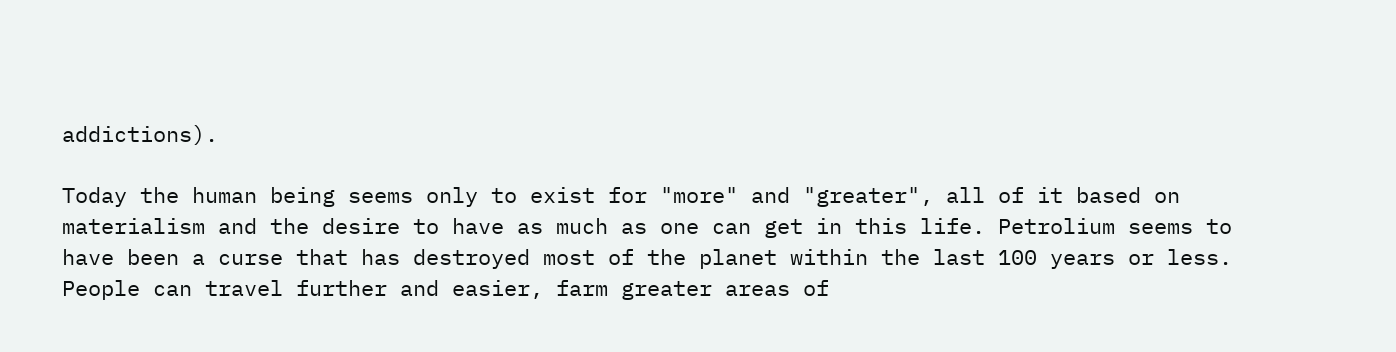addictions).

Today the human being seems only to exist for "more" and "greater", all of it based on materialism and the desire to have as much as one can get in this life. Petrolium seems to have been a curse that has destroyed most of the planet within the last 100 years or less. People can travel further and easier, farm greater areas of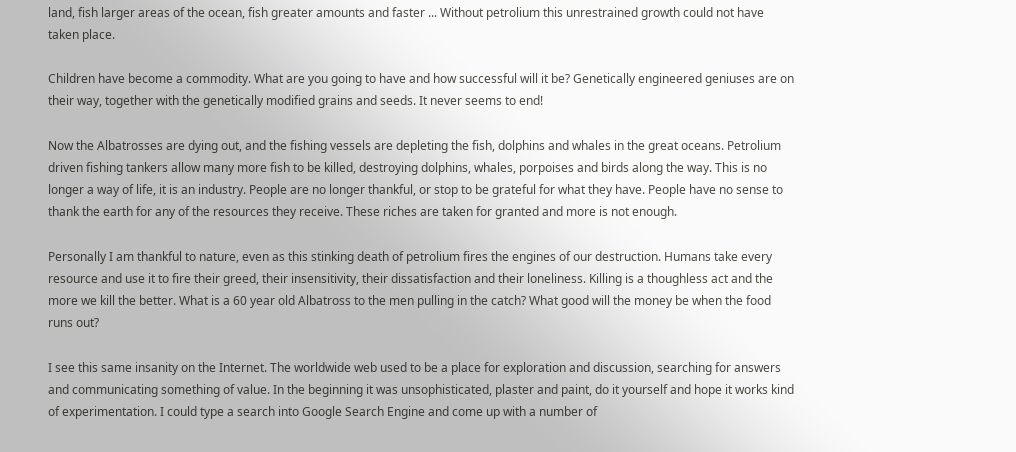land, fish larger areas of the ocean, fish greater amounts and faster ... Without petrolium this unrestrained growth could not have taken place.

Children have become a commodity. What are you going to have and how successful will it be? Genetically engineered geniuses are on their way, together with the genetically modified grains and seeds. It never seems to end!

Now the Albatrosses are dying out, and the fishing vessels are depleting the fish, dolphins and whales in the great oceans. Petrolium driven fishing tankers allow many more fish to be killed, destroying dolphins, whales, porpoises and birds along the way. This is no longer a way of life, it is an industry. People are no longer thankful, or stop to be grateful for what they have. People have no sense to thank the earth for any of the resources they receive. These riches are taken for granted and more is not enough.

Personally I am thankful to nature, even as this stinking death of petrolium fires the engines of our destruction. Humans take every resource and use it to fire their greed, their insensitivity, their dissatisfaction and their loneliness. Killing is a thoughless act and the more we kill the better. What is a 60 year old Albatross to the men pulling in the catch? What good will the money be when the food runs out?

I see this same insanity on the Internet. The worldwide web used to be a place for exploration and discussion, searching for answers and communicating something of value. In the beginning it was unsophisticated, plaster and paint, do it yourself and hope it works kind of experimentation. I could type a search into Google Search Engine and come up with a number of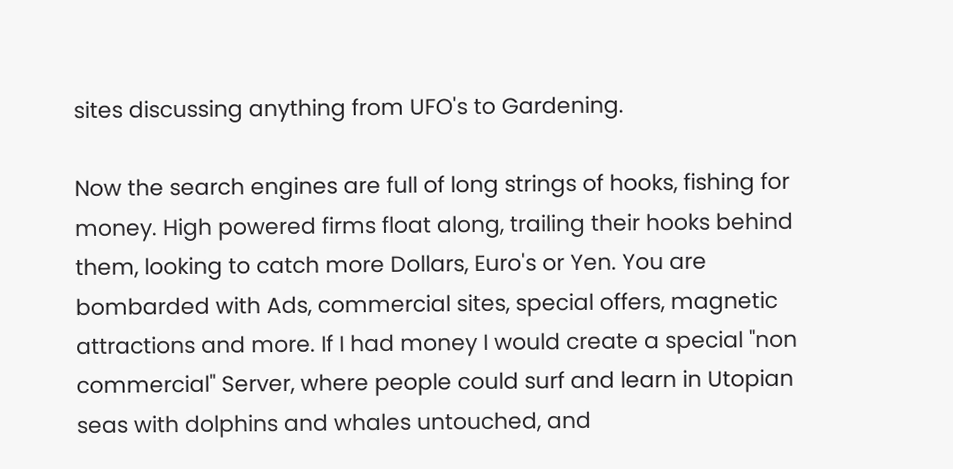sites discussing anything from UFO's to Gardening.

Now the search engines are full of long strings of hooks, fishing for money. High powered firms float along, trailing their hooks behind them, looking to catch more Dollars, Euro's or Yen. You are bombarded with Ads, commercial sites, special offers, magnetic attractions and more. If I had money I would create a special "non commercial" Server, where people could surf and learn in Utopian seas with dolphins and whales untouched, and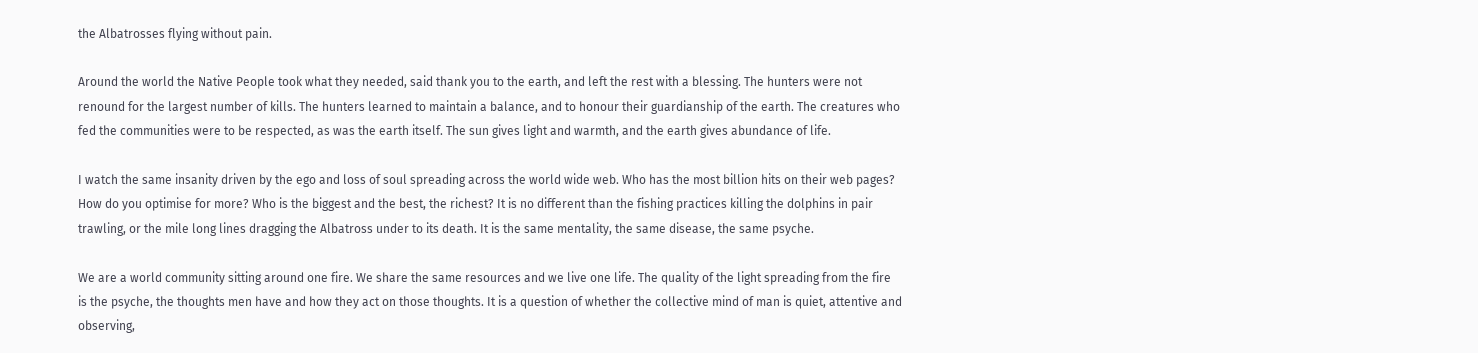the Albatrosses flying without pain.

Around the world the Native People took what they needed, said thank you to the earth, and left the rest with a blessing. The hunters were not renound for the largest number of kills. The hunters learned to maintain a balance, and to honour their guardianship of the earth. The creatures who fed the communities were to be respected, as was the earth itself. The sun gives light and warmth, and the earth gives abundance of life.

I watch the same insanity driven by the ego and loss of soul spreading across the world wide web. Who has the most billion hits on their web pages? How do you optimise for more? Who is the biggest and the best, the richest? It is no different than the fishing practices killing the dolphins in pair trawling, or the mile long lines dragging the Albatross under to its death. It is the same mentality, the same disease, the same psyche.

We are a world community sitting around one fire. We share the same resources and we live one life. The quality of the light spreading from the fire is the psyche, the thoughts men have and how they act on those thoughts. It is a question of whether the collective mind of man is quiet, attentive and observing,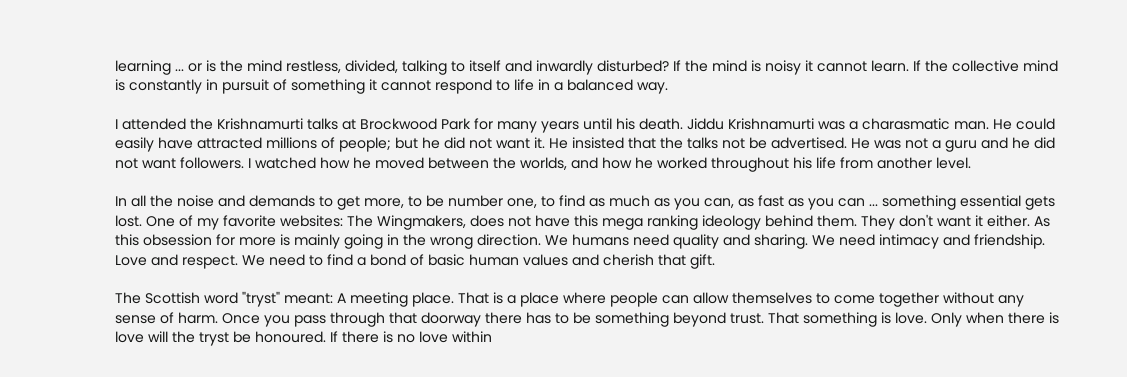learning ... or is the mind restless, divided, talking to itself and inwardly disturbed? If the mind is noisy it cannot learn. If the collective mind is constantly in pursuit of something it cannot respond to life in a balanced way.

I attended the Krishnamurti talks at Brockwood Park for many years until his death. Jiddu Krishnamurti was a charasmatic man. He could easily have attracted millions of people; but he did not want it. He insisted that the talks not be advertised. He was not a guru and he did not want followers. I watched how he moved between the worlds, and how he worked throughout his life from another level.

In all the noise and demands to get more, to be number one, to find as much as you can, as fast as you can ... something essential gets lost. One of my favorite websites: The Wingmakers, does not have this mega ranking ideology behind them. They don't want it either. As this obsession for more is mainly going in the wrong direction. We humans need quality and sharing. We need intimacy and friendship. Love and respect. We need to find a bond of basic human values and cherish that gift.

The Scottish word "tryst" meant: A meeting place. That is a place where people can allow themselves to come together without any sense of harm. Once you pass through that doorway there has to be something beyond trust. That something is love. Only when there is love will the tryst be honoured. If there is no love within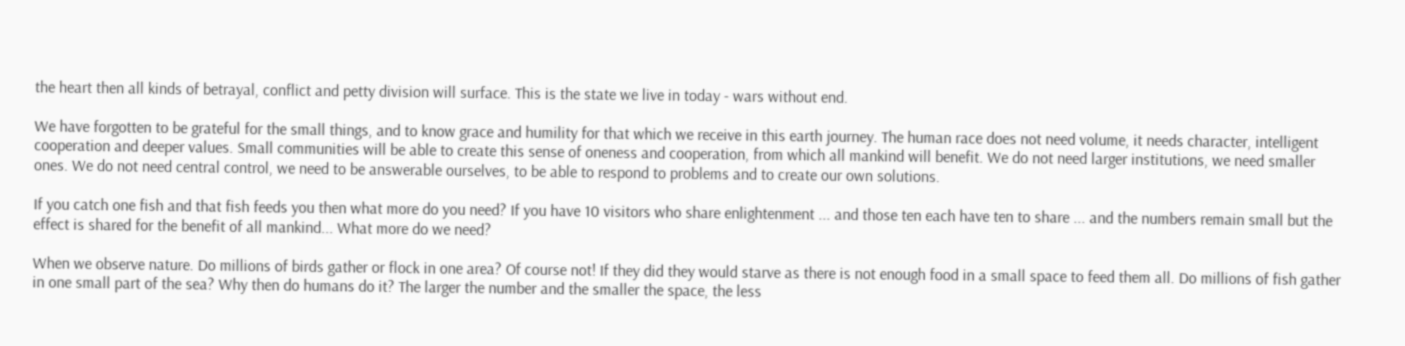the heart then all kinds of betrayal, conflict and petty division will surface. This is the state we live in today - wars without end.

We have forgotten to be grateful for the small things, and to know grace and humility for that which we receive in this earth journey. The human race does not need volume, it needs character, intelligent cooperation and deeper values. Small communities will be able to create this sense of oneness and cooperation, from which all mankind will benefit. We do not need larger institutions, we need smaller ones. We do not need central control, we need to be answerable ourselves, to be able to respond to problems and to create our own solutions.

If you catch one fish and that fish feeds you then what more do you need? If you have 10 visitors who share enlightenment ... and those ten each have ten to share ... and the numbers remain small but the effect is shared for the benefit of all mankind... What more do we need?

When we observe nature. Do millions of birds gather or flock in one area? Of course not! If they did they would starve as there is not enough food in a small space to feed them all. Do millions of fish gather in one small part of the sea? Why then do humans do it? The larger the number and the smaller the space, the less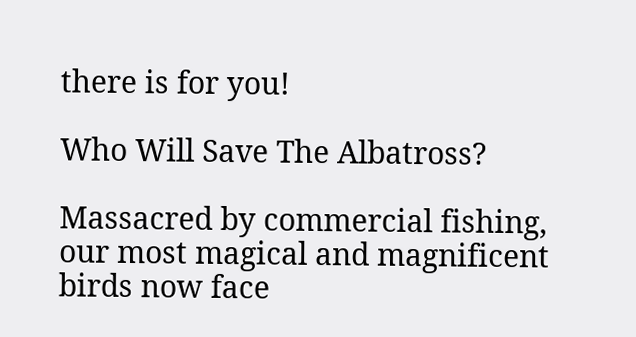there is for you!

Who Will Save The Albatross?

Massacred by commercial fishing, our most magical and magnificent birds now face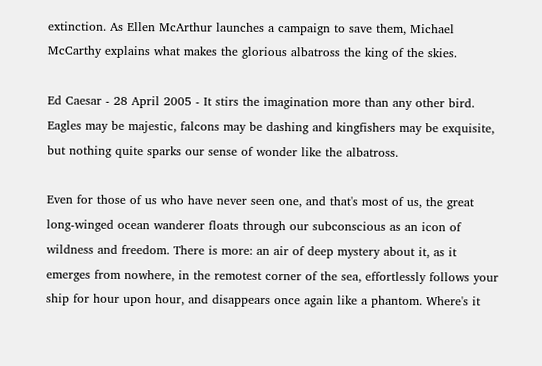extinction. As Ellen McArthur launches a campaign to save them, Michael McCarthy explains what makes the glorious albatross the king of the skies.

Ed Caesar - 28 April 2005 - It stirs the imagination more than any other bird. Eagles may be majestic, falcons may be dashing and kingfishers may be exquisite, but nothing quite sparks our sense of wonder like the albatross.

Even for those of us who have never seen one, and that's most of us, the great long-winged ocean wanderer floats through our subconscious as an icon of wildness and freedom. There is more: an air of deep mystery about it, as it emerges from nowhere, in the remotest corner of the sea, effortlessly follows your ship for hour upon hour, and disappears once again like a phantom. Where's it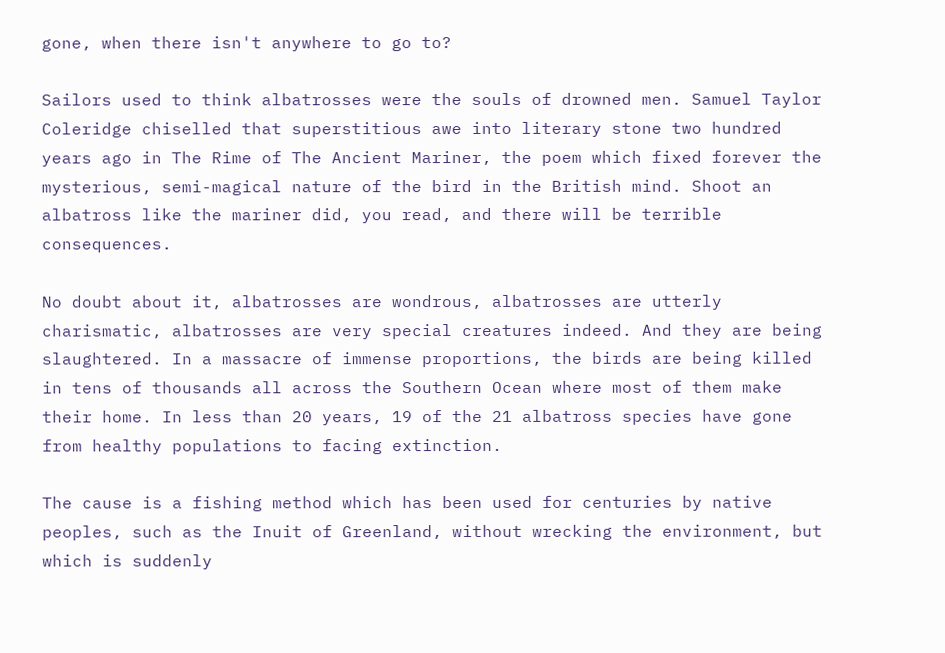gone, when there isn't anywhere to go to?

Sailors used to think albatrosses were the souls of drowned men. Samuel Taylor Coleridge chiselled that superstitious awe into literary stone two hundred years ago in The Rime of The Ancient Mariner, the poem which fixed forever the mysterious, semi-magical nature of the bird in the British mind. Shoot an albatross like the mariner did, you read, and there will be terrible consequences.

No doubt about it, albatrosses are wondrous, albatrosses are utterly charismatic, albatrosses are very special creatures indeed. And they are being slaughtered. In a massacre of immense proportions, the birds are being killed in tens of thousands all across the Southern Ocean where most of them make their home. In less than 20 years, 19 of the 21 albatross species have gone from healthy populations to facing extinction.

The cause is a fishing method which has been used for centuries by native peoples, such as the Inuit of Greenland, without wrecking the environment, but which is suddenly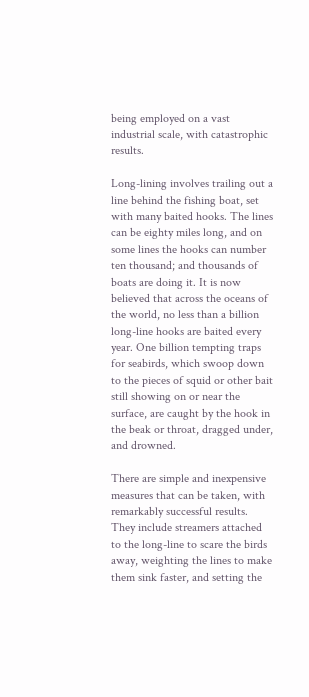being employed on a vast industrial scale, with catastrophic results.

Long-lining involves trailing out a line behind the fishing boat, set with many baited hooks. The lines can be eighty miles long, and on some lines the hooks can number ten thousand; and thousands of boats are doing it. It is now believed that across the oceans of the world, no less than a billion long-line hooks are baited every year. One billion tempting traps for seabirds, which swoop down to the pieces of squid or other bait still showing on or near the surface, are caught by the hook in the beak or throat, dragged under, and drowned.

There are simple and inexpensive measures that can be taken, with remarkably successful results. They include streamers attached to the long-line to scare the birds away, weighting the lines to make them sink faster, and setting the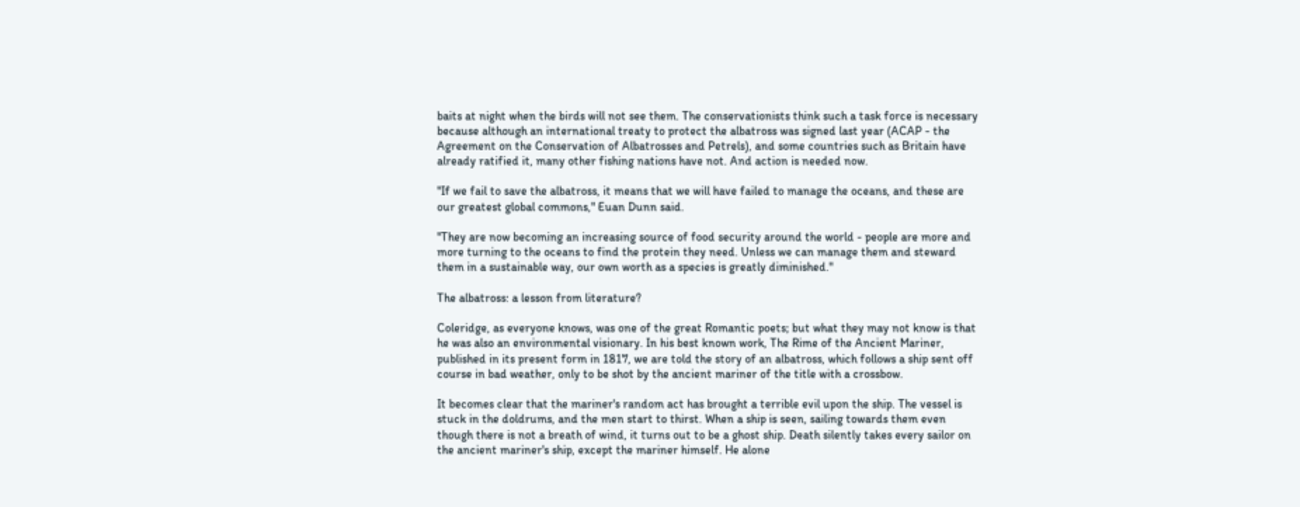baits at night when the birds will not see them. The conservationists think such a task force is necessary because although an international treaty to protect the albatross was signed last year (ACAP - the Agreement on the Conservation of Albatrosses and Petrels), and some countries such as Britain have already ratified it, many other fishing nations have not. And action is needed now.

"If we fail to save the albatross, it means that we will have failed to manage the oceans, and these are our greatest global commons," Euan Dunn said.

"They are now becoming an increasing source of food security around the world - people are more and more turning to the oceans to find the protein they need. Unless we can manage them and steward them in a sustainable way, our own worth as a species is greatly diminished."

The albatross: a lesson from literature?

Coleridge, as everyone knows, was one of the great Romantic poets; but what they may not know is that he was also an environmental visionary. In his best known work, The Rime of the Ancient Mariner, published in its present form in 1817, we are told the story of an albatross, which follows a ship sent off course in bad weather, only to be shot by the ancient mariner of the title with a crossbow.

It becomes clear that the mariner's random act has brought a terrible evil upon the ship. The vessel is stuck in the doldrums, and the men start to thirst. When a ship is seen, sailing towards them even though there is not a breath of wind, it turns out to be a ghost ship. Death silently takes every sailor on the ancient mariner's ship, except the mariner himself. He alone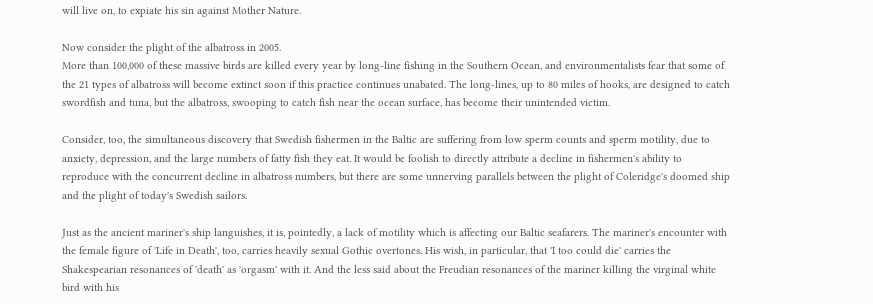will live on, to expiate his sin against Mother Nature.

Now consider the plight of the albatross in 2005.
More than 100,000 of these massive birds are killed every year by long-line fishing in the Southern Ocean, and environmentalists fear that some of the 21 types of albatross will become extinct soon if this practice continues unabated. The long-lines, up to 80 miles of hooks, are designed to catch swordfish and tuna, but the albatross, swooping to catch fish near the ocean surface, has become their unintended victim.

Consider, too, the simultaneous discovery that Swedish fishermen in the Baltic are suffering from low sperm counts and sperm motility, due to anxiety, depression, and the large numbers of fatty fish they eat. It would be foolish to directly attribute a decline in fishermen's ability to reproduce with the concurrent decline in albatross numbers, but there are some unnerving parallels between the plight of Coleridge's doomed ship and the plight of today's Swedish sailors.

Just as the ancient mariner's ship languishes, it is, pointedly, a lack of motility which is affecting our Baltic seafarers. The mariner's encounter with the female figure of 'Life in Death', too, carries heavily sexual Gothic overtones. His wish, in particular, that 'I too could die' carries the Shakespearian resonances of 'death' as 'orgasm' with it. And the less said about the Freudian resonances of the mariner killing the virginal white bird with his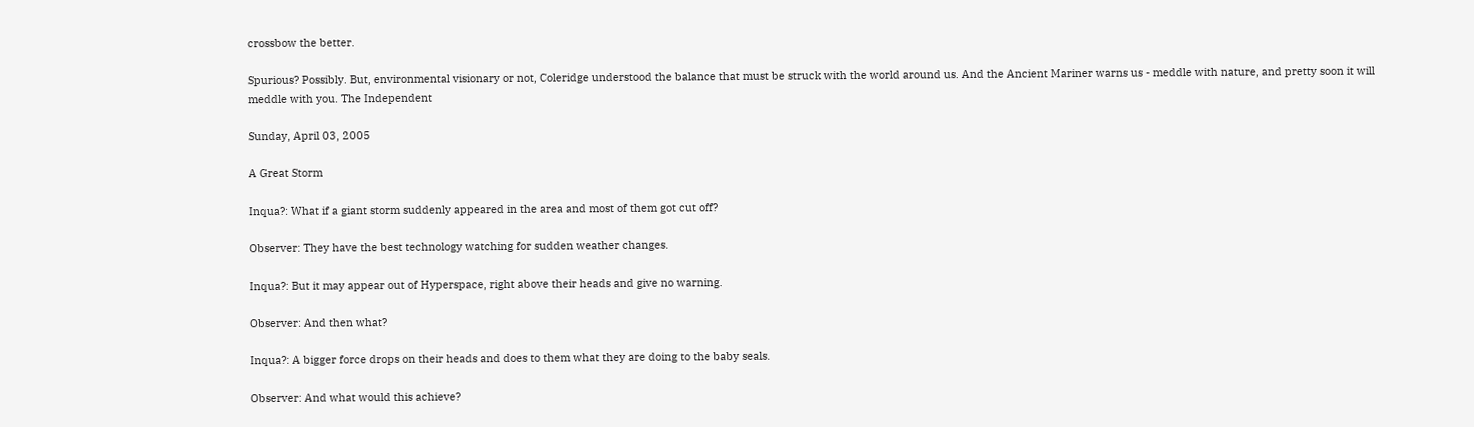crossbow the better.

Spurious? Possibly. But, environmental visionary or not, Coleridge understood the balance that must be struck with the world around us. And the Ancient Mariner warns us - meddle with nature, and pretty soon it will meddle with you. The Independent

Sunday, April 03, 2005

A Great Storm

Inqua?: What if a giant storm suddenly appeared in the area and most of them got cut off?

Observer: They have the best technology watching for sudden weather changes.

Inqua?: But it may appear out of Hyperspace, right above their heads and give no warning.

Observer: And then what?

Inqua?: A bigger force drops on their heads and does to them what they are doing to the baby seals.

Observer: And what would this achieve?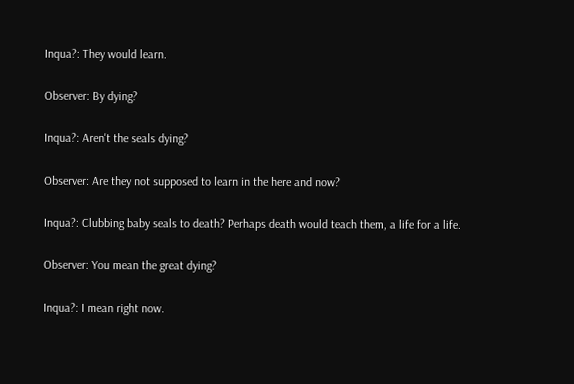Inqua?: They would learn.

Observer: By dying?

Inqua?: Aren't the seals dying?

Observer: Are they not supposed to learn in the here and now?

Inqua?: Clubbing baby seals to death? Perhaps death would teach them, a life for a life.

Observer: You mean the great dying?

Inqua?: I mean right now.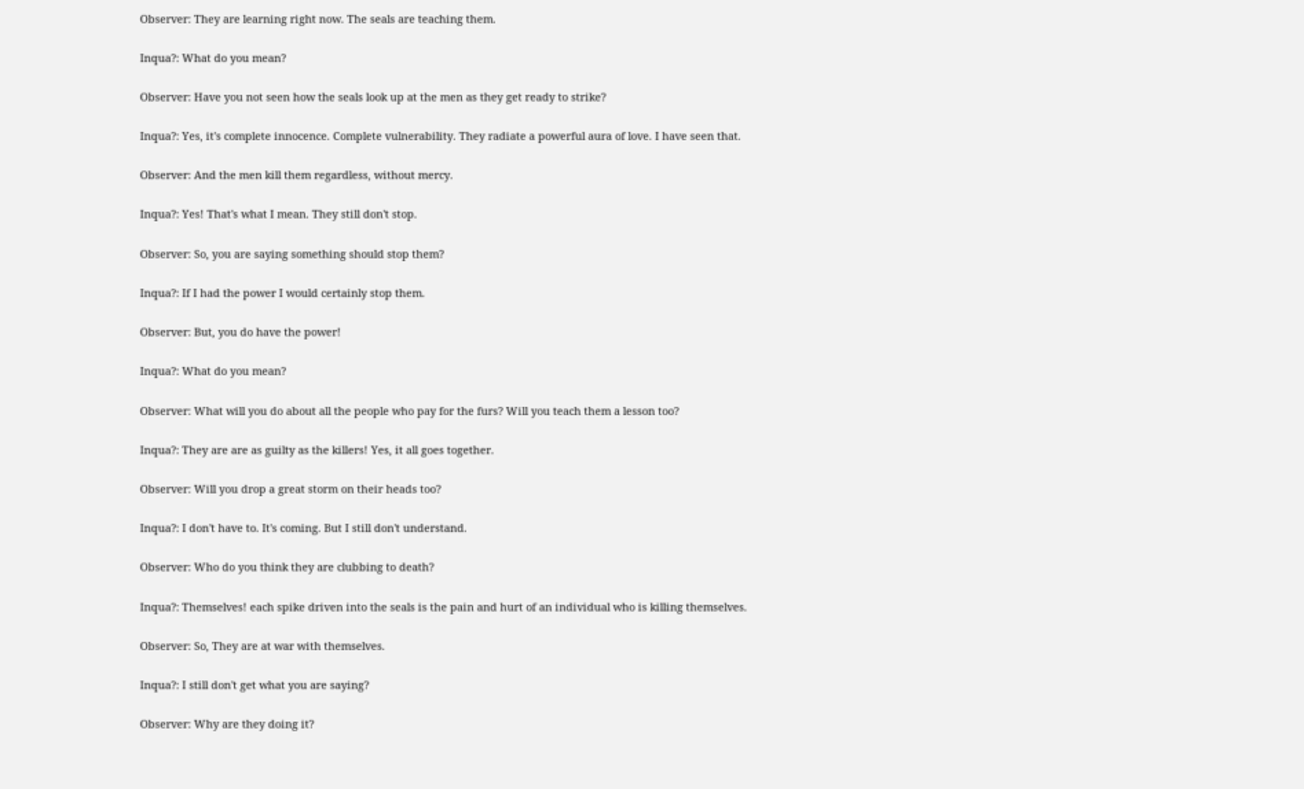Observer: They are learning right now. The seals are teaching them.

Inqua?: What do you mean?

Observer: Have you not seen how the seals look up at the men as they get ready to strike?

Inqua?: Yes, it's complete innocence. Complete vulnerability. They radiate a powerful aura of love. I have seen that.

Observer: And the men kill them regardless, without mercy.

Inqua?: Yes! That's what I mean. They still don't stop.

Observer: So, you are saying something should stop them?

Inqua?: If I had the power I would certainly stop them.

Observer: But, you do have the power!

Inqua?: What do you mean?

Observer: What will you do about all the people who pay for the furs? Will you teach them a lesson too?

Inqua?: They are are as guilty as the killers! Yes, it all goes together.

Observer: Will you drop a great storm on their heads too?

Inqua?: I don't have to. It's coming. But I still don't understand.

Observer: Who do you think they are clubbing to death?

Inqua?: Themselves! each spike driven into the seals is the pain and hurt of an individual who is killing themselves.

Observer: So, They are at war with themselves.

Inqua?: I still don't get what you are saying?

Observer: Why are they doing it?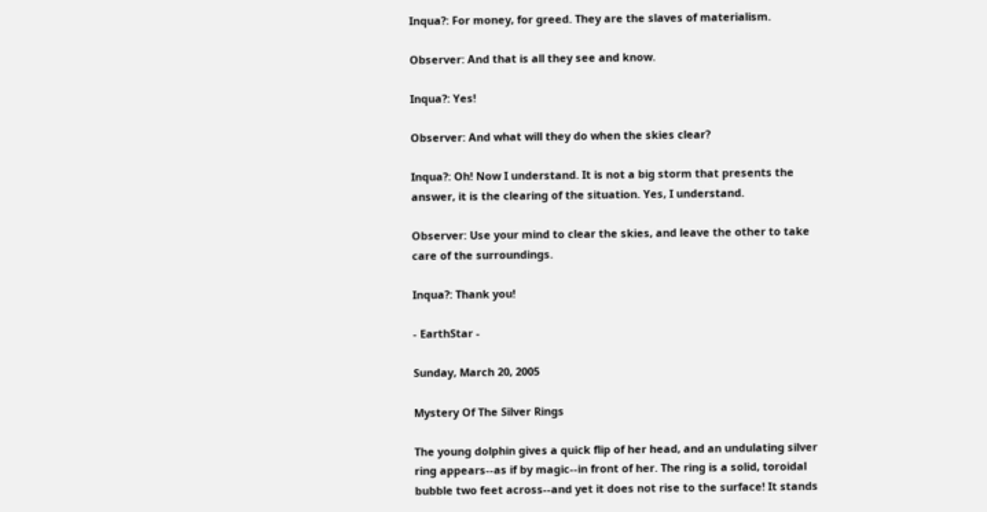Inqua?: For money, for greed. They are the slaves of materialism.

Observer: And that is all they see and know.

Inqua?: Yes!

Observer: And what will they do when the skies clear?

Inqua?: Oh! Now I understand. It is not a big storm that presents the answer, it is the clearing of the situation. Yes, I understand.

Observer: Use your mind to clear the skies, and leave the other to take care of the surroundings.

Inqua?: Thank you!

- EarthStar -

Sunday, March 20, 2005

Mystery Of The Silver Rings

The young dolphin gives a quick flip of her head, and an undulating silver ring appears--as if by magic--in front of her. The ring is a solid, toroidal bubble two feet across--and yet it does not rise to the surface! It stands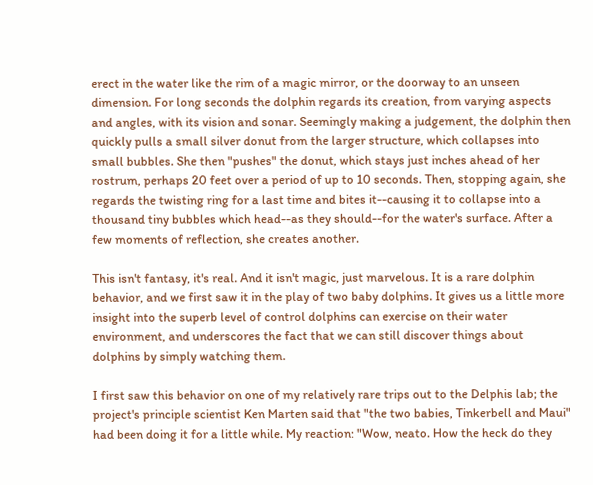erect in the water like the rim of a magic mirror, or the doorway to an unseen dimension. For long seconds the dolphin regards its creation, from varying aspects and angles, with its vision and sonar. Seemingly making a judgement, the dolphin then quickly pulls a small silver donut from the larger structure, which collapses into small bubbles. She then "pushes" the donut, which stays just inches ahead of her rostrum, perhaps 20 feet over a period of up to 10 seconds. Then, stopping again, she regards the twisting ring for a last time and bites it--causing it to collapse into a thousand tiny bubbles which head--as they should--for the water's surface. After a few moments of reflection, she creates another.

This isn't fantasy, it's real. And it isn't magic, just marvelous. It is a rare dolphin behavior, and we first saw it in the play of two baby dolphins. It gives us a little more insight into the superb level of control dolphins can exercise on their water environment, and underscores the fact that we can still discover things about dolphins by simply watching them.

I first saw this behavior on one of my relatively rare trips out to the Delphis lab; the project's principle scientist Ken Marten said that "the two babies, Tinkerbell and Maui" had been doing it for a little while. My reaction: "Wow, neato. How the heck do they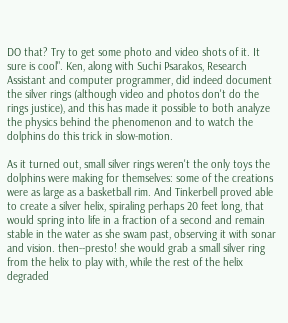DO that? Try to get some photo and video shots of it. It sure is cool". Ken, along with Suchi Psarakos, Research Assistant and computer programmer, did indeed document the silver rings (although video and photos don't do the rings justice), and this has made it possible to both analyze the physics behind the phenomenon and to watch the dolphins do this trick in slow-motion.

As it turned out, small silver rings weren't the only toys the dolphins were making for themselves: some of the creations were as large as a basketball rim. And Tinkerbell proved able to create a silver helix, spiraling perhaps 20 feet long, that would spring into life in a fraction of a second and remain stable in the water as she swam past, observing it with sonar and vision. then--presto! she would grab a small silver ring from the helix to play with, while the rest of the helix degraded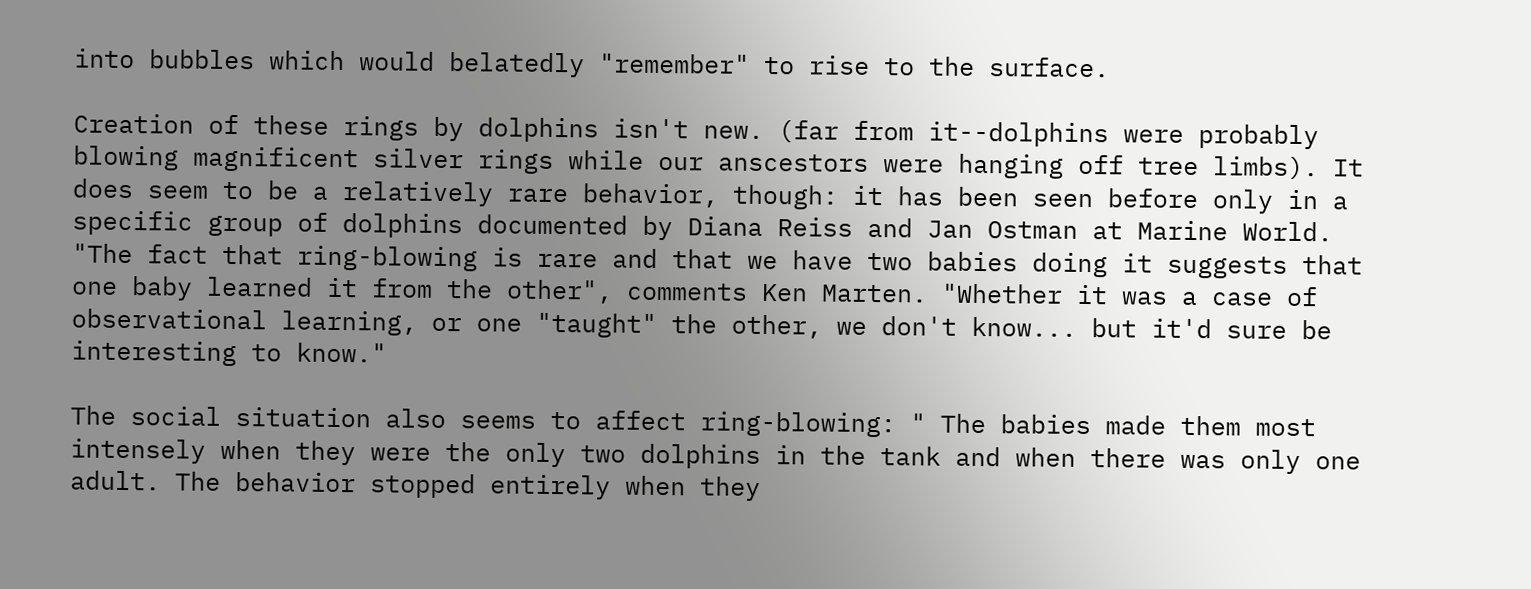into bubbles which would belatedly "remember" to rise to the surface.

Creation of these rings by dolphins isn't new. (far from it--dolphins were probably blowing magnificent silver rings while our anscestors were hanging off tree limbs). It does seem to be a relatively rare behavior, though: it has been seen before only in a specific group of dolphins documented by Diana Reiss and Jan Ostman at Marine World. "The fact that ring-blowing is rare and that we have two babies doing it suggests that one baby learned it from the other", comments Ken Marten. "Whether it was a case of observational learning, or one "taught" the other, we don't know... but it'd sure be interesting to know."

The social situation also seems to affect ring-blowing: " The babies made them most intensely when they were the only two dolphins in the tank and when there was only one adult. The behavior stopped entirely when they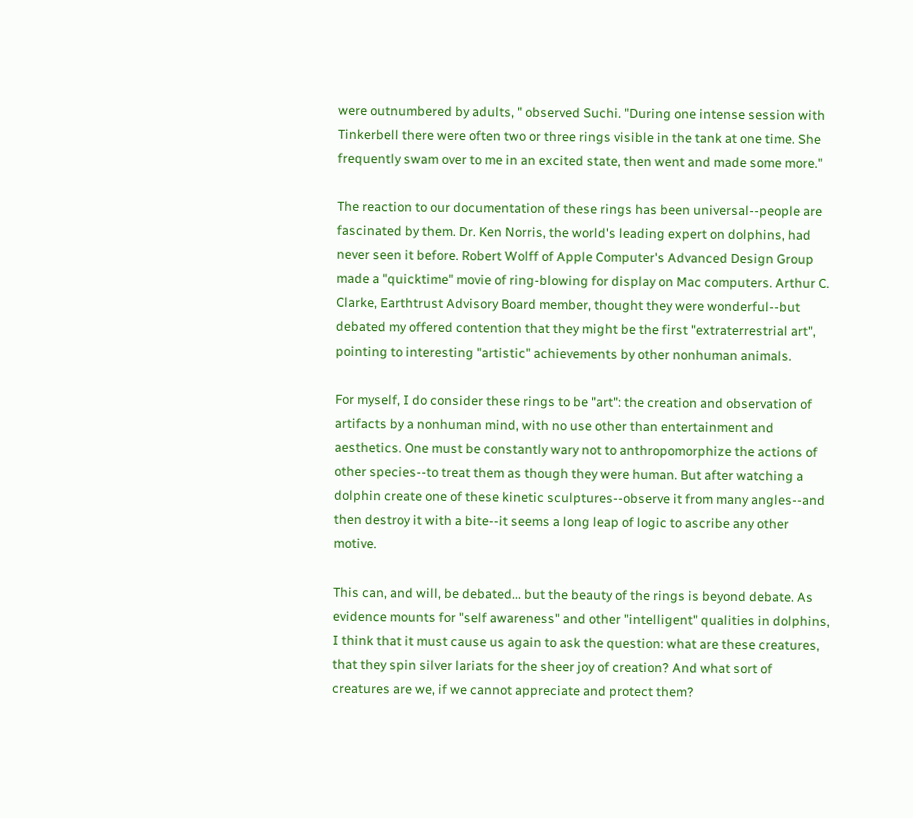were outnumbered by adults, " observed Suchi. "During one intense session with Tinkerbell there were often two or three rings visible in the tank at one time. She frequently swam over to me in an excited state, then went and made some more."

The reaction to our documentation of these rings has been universal--people are fascinated by them. Dr. Ken Norris, the world's leading expert on dolphins, had never seen it before. Robert Wolff of Apple Computer's Advanced Design Group made a "quicktime" movie of ring-blowing for display on Mac computers. Arthur C. Clarke, Earthtrust Advisory Board member, thought they were wonderful--but debated my offered contention that they might be the first "extraterrestrial art", pointing to interesting "artistic" achievements by other nonhuman animals.

For myself, I do consider these rings to be "art": the creation and observation of artifacts by a nonhuman mind, with no use other than entertainment and aesthetics. One must be constantly wary not to anthropomorphize the actions of other species--to treat them as though they were human. But after watching a dolphin create one of these kinetic sculptures--observe it from many angles--and then destroy it with a bite--it seems a long leap of logic to ascribe any other motive.

This can, and will, be debated... but the beauty of the rings is beyond debate. As evidence mounts for "self awareness" and other "intelligent" qualities in dolphins, I think that it must cause us again to ask the question: what are these creatures, that they spin silver lariats for the sheer joy of creation? And what sort of creatures are we, if we cannot appreciate and protect them?